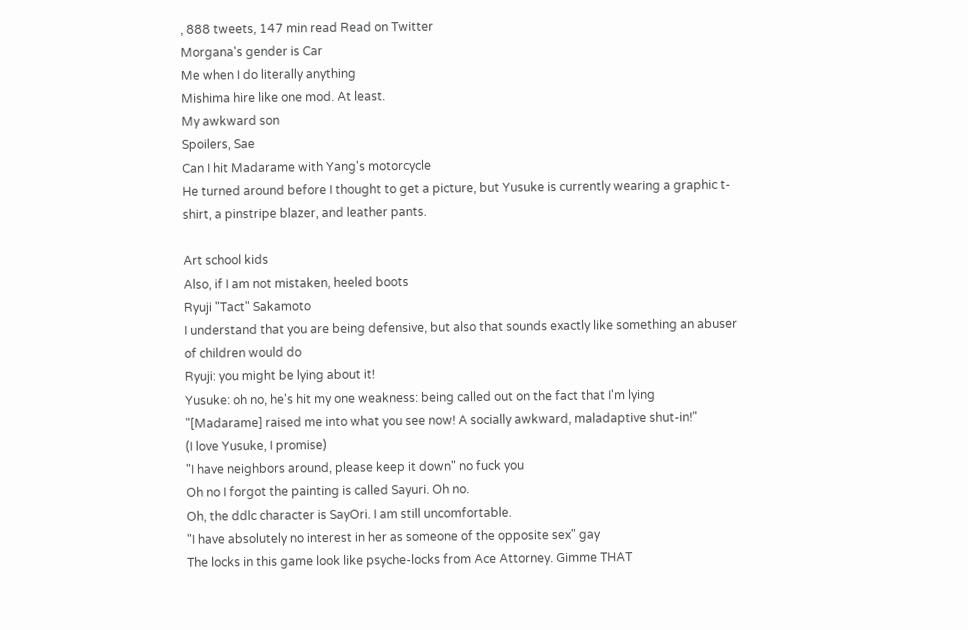, 888 tweets, 147 min read Read on Twitter
Morgana's gender is Car
Me when I do literally anything
Mishima hire like one mod. At least.
My awkward son
Spoilers, Sae
Can I hit Madarame with Yang's motorcycle
He turned around before I thought to get a picture, but Yusuke is currently wearing a graphic t-shirt, a pinstripe blazer, and leather pants.

Art school kids
Also, if I am not mistaken, heeled boots
Ryuji "Tact" Sakamoto
I understand that you are being defensive, but also that sounds exactly like something an abuser of children would do
Ryuji: you might be lying about it!
Yusuke: oh no, he's hit my one weakness: being called out on the fact that I'm lying
"[Madarame] raised me into what you see now! A socially awkward, maladaptive shut-in!"
(I love Yusuke, I promise)
"I have neighbors around, please keep it down" no fuck you
Oh no I forgot the painting is called Sayuri. Oh no.
Oh, the ddlc character is SayOri. I am still uncomfortable.
"I have absolutely no interest in her as someone of the opposite sex" gay
The locks in this game look like psyche-locks from Ace Attorney. Gimme THAT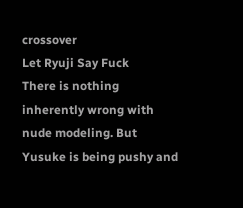crossover
Let Ryuji Say Fuck
There is nothing inherently wrong with nude modeling. But Yusuke is being pushy and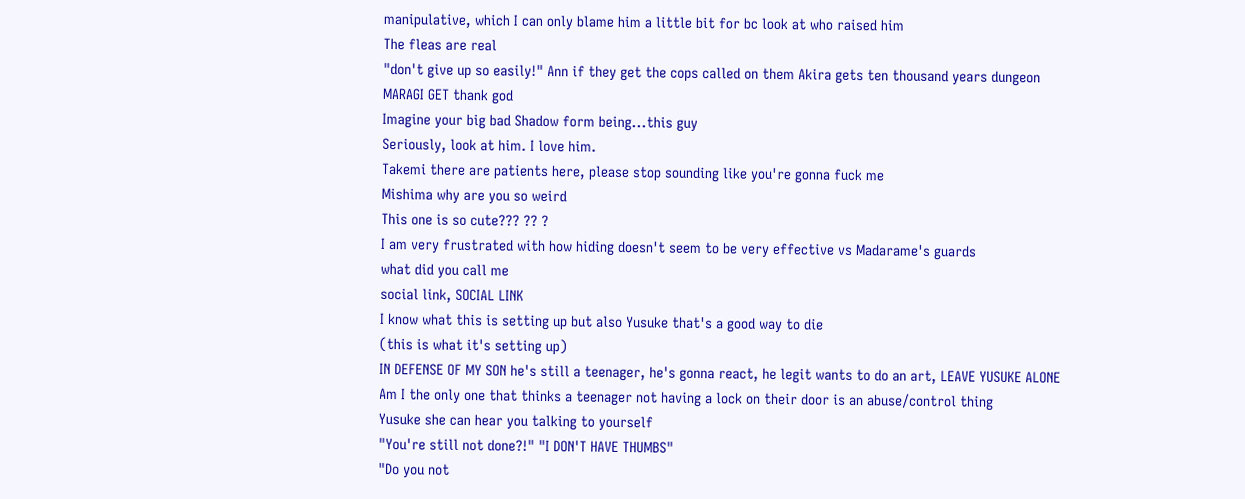manipulative, which I can only blame him a little bit for bc look at who raised him
The fleas are real
"don't give up so easily!" Ann if they get the cops called on them Akira gets ten thousand years dungeon
MARAGI GET thank god
Imagine your big bad Shadow form being...this guy
Seriously, look at him. I love him.
Takemi there are patients here, please stop sounding like you're gonna fuck me
Mishima why are you so weird
This one is so cute??? ?? ?
I am very frustrated with how hiding doesn't seem to be very effective vs Madarame's guards
what did you call me
social link, SOCIAL LINK
I know what this is setting up but also Yusuke that's a good way to die
(this is what it's setting up)
IN DEFENSE OF MY SON he's still a teenager, he's gonna react, he legit wants to do an art, LEAVE YUSUKE ALONE
Am I the only one that thinks a teenager not having a lock on their door is an abuse/control thing
Yusuke she can hear you talking to yourself
"You're still not done?!" "I DON'T HAVE THUMBS"
"Do you not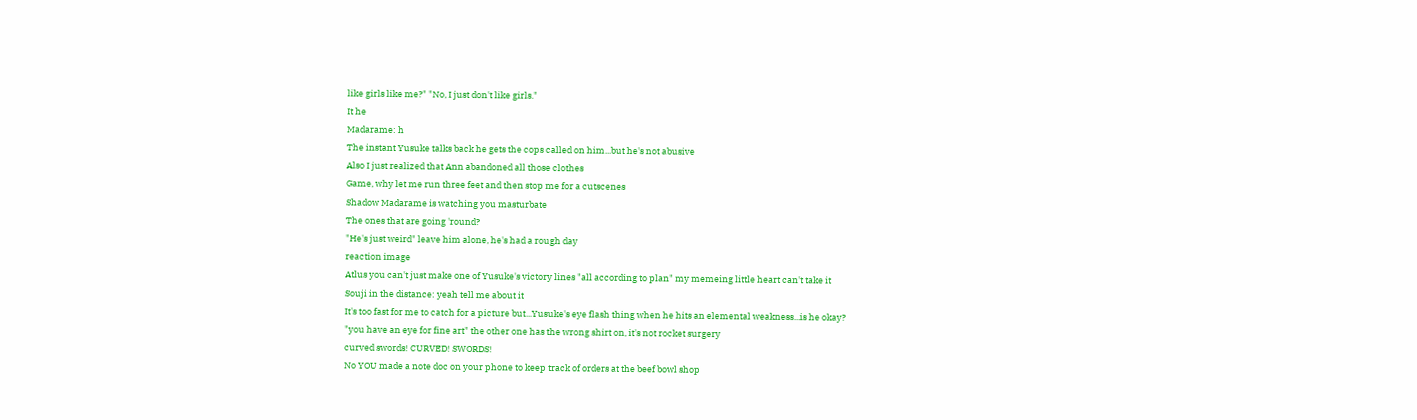like girls like me?" "No, I just don't like girls."
It he
Madarame: h
The instant Yusuke talks back he gets the cops called on him...but he's not abusive
Also I just realized that Ann abandoned all those clothes
Game, why let me run three feet and then stop me for a cutscenes
Shadow Madarame is watching you masturbate
The ones that are going 'round?
"He's just weird" leave him alone, he's had a rough day
reaction image
Atlus you can't just make one of Yusuke's victory lines "all according to plan" my memeing little heart can't take it
Souji in the distance: yeah tell me about it
It's too fast for me to catch for a picture but...Yusuke's eye flash thing when he hits an elemental weakness...is he okay?
"you have an eye for fine art" the other one has the wrong shirt on, it's not rocket surgery
curved swords! CURVED! SWORDS!
No YOU made a note doc on your phone to keep track of orders at the beef bowl shop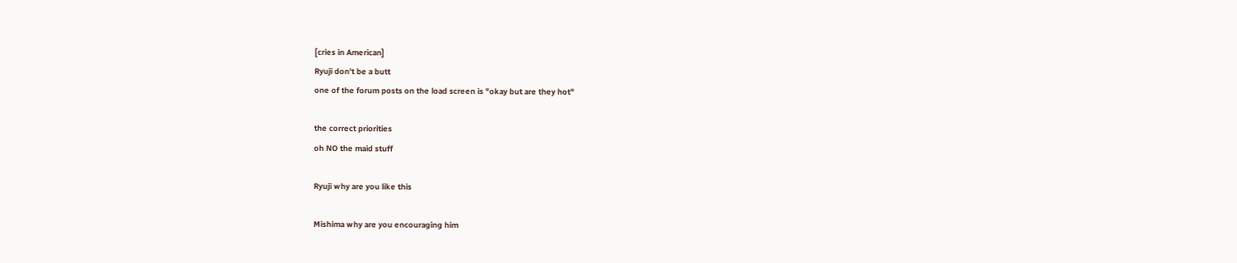[cries in American]
Ryuji don't be a butt
one of the forum posts on the load screen is "okay but are they hot"

the correct priorities
oh NO the maid stuff

Ryuji why are you like this

Mishima why are you encouraging him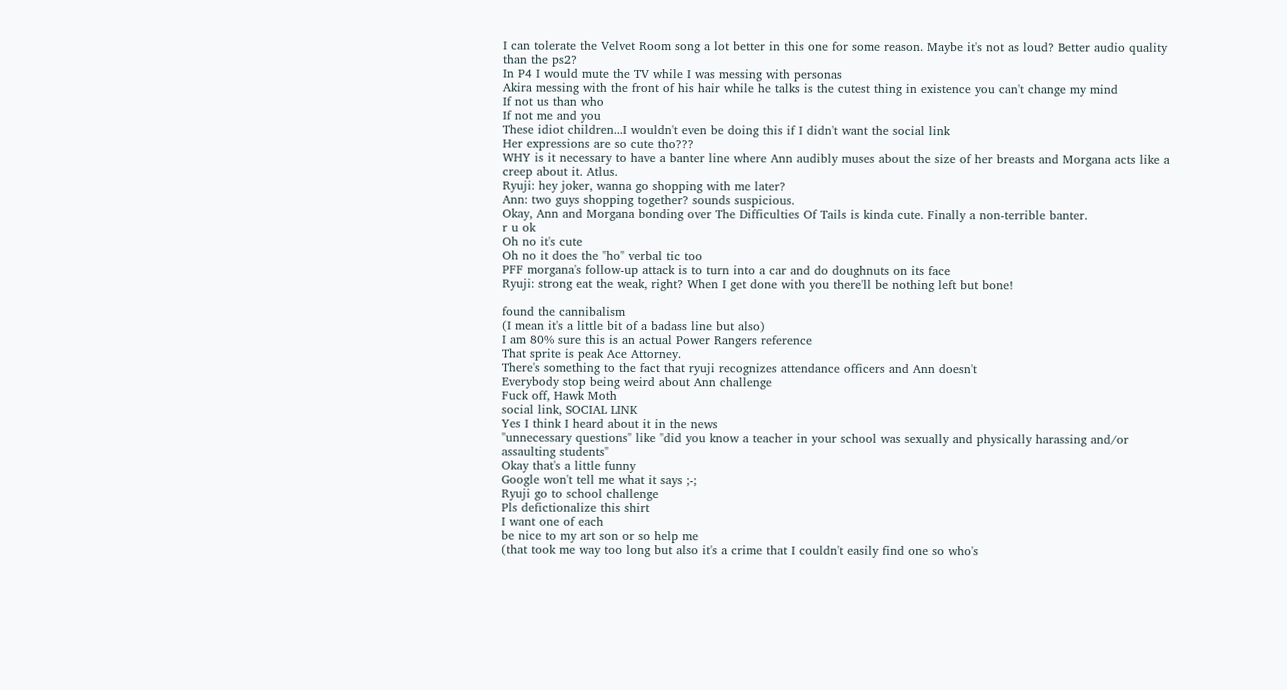I can tolerate the Velvet Room song a lot better in this one for some reason. Maybe it's not as loud? Better audio quality than the ps2?
In P4 I would mute the TV while I was messing with personas
Akira messing with the front of his hair while he talks is the cutest thing in existence you can't change my mind
If not us than who
If not me and you
These idiot children...I wouldn't even be doing this if I didn't want the social link
Her expressions are so cute tho???
WHY is it necessary to have a banter line where Ann audibly muses about the size of her breasts and Morgana acts like a creep about it. Atlus.
Ryuji: hey joker, wanna go shopping with me later?
Ann: two guys shopping together? sounds suspicious.
Okay, Ann and Morgana bonding over The Difficulties Of Tails is kinda cute. Finally a non-terrible banter.
r u ok
Oh no it's cute
Oh no it does the "ho" verbal tic too
PFF morgana's follow-up attack is to turn into a car and do doughnuts on its face
Ryuji: strong eat the weak, right? When I get done with you there'll be nothing left but bone!

found the cannibalism
(I mean it's a little bit of a badass line but also)
I am 80% sure this is an actual Power Rangers reference
That sprite is peak Ace Attorney.
There's something to the fact that ryuji recognizes attendance officers and Ann doesn't
Everybody stop being weird about Ann challenge
Fuck off, Hawk Moth
social link, SOCIAL LINK
Yes I think I heard about it in the news
"unnecessary questions" like "did you know a teacher in your school was sexually and physically harassing and/or assaulting students"
Okay that's a little funny
Google won't tell me what it says ;-;
Ryuji go to school challenge
Pls defictionalize this shirt
I want one of each
be nice to my art son or so help me
(that took me way too long but also it's a crime that I couldn't easily find one so who's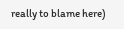really to blame here)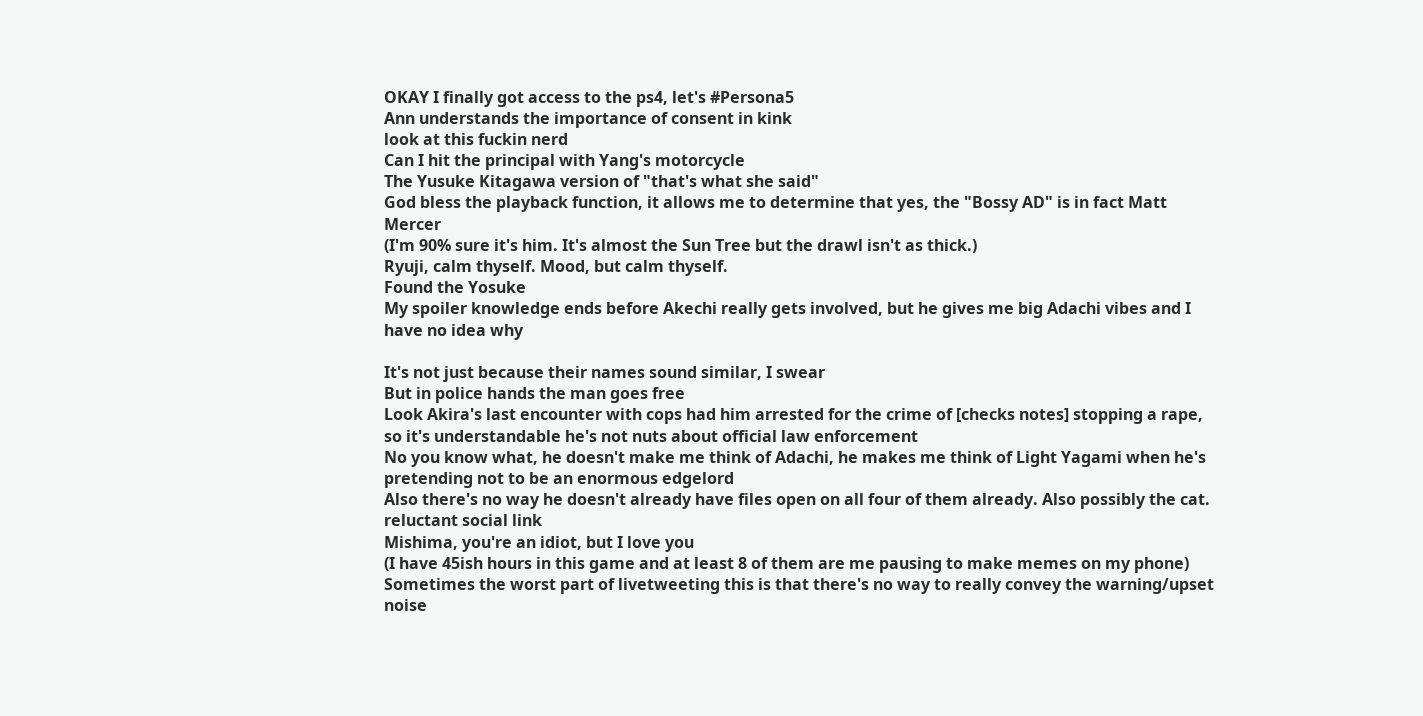OKAY I finally got access to the ps4, let's #Persona5
Ann understands the importance of consent in kink
look at this fuckin nerd
Can I hit the principal with Yang's motorcycle
The Yusuke Kitagawa version of "that's what she said"
God bless the playback function, it allows me to determine that yes, the "Bossy AD" is in fact Matt Mercer
(I'm 90% sure it's him. It's almost the Sun Tree but the drawl isn't as thick.)
Ryuji, calm thyself. Mood, but calm thyself.
Found the Yosuke
My spoiler knowledge ends before Akechi really gets involved, but he gives me big Adachi vibes and I have no idea why

It's not just because their names sound similar, I swear
But in police hands the man goes free
Look Akira's last encounter with cops had him arrested for the crime of [checks notes] stopping a rape, so it's understandable he's not nuts about official law enforcement
No you know what, he doesn't make me think of Adachi, he makes me think of Light Yagami when he's pretending not to be an enormous edgelord
Also there's no way he doesn't already have files open on all four of them already. Also possibly the cat.
reluctant social link
Mishima, you're an idiot, but I love you
(I have 45ish hours in this game and at least 8 of them are me pausing to make memes on my phone)
Sometimes the worst part of livetweeting this is that there's no way to really convey the warning/upset noise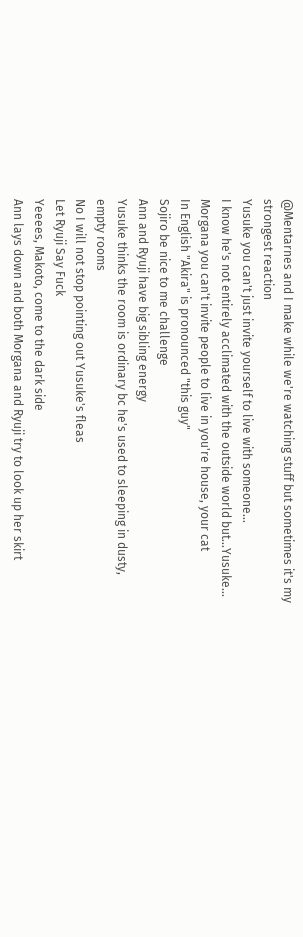@Mentarnes and I make while we're watching stuff but sometimes it's my strongest reaction
Yusuke you can't just invite yourself to live with someone...
I know he's not entirely acclimated with the outside world but...Yusuke...
Morgana you can't invite people to live in you're house, your cat
In English "Akira" is pronounced "this guy"
Sojiro be nice to me challenge
Ann and Ryuji have big sibling energy
Yusuke thinks the room is ordinary bc he's used to sleeping in dusty, empty rooms
No I will not stop pointing out Yusuke's fleas
Let Ryuji Say Fuck
Yeeees, Makoto, come to the dark side
Ann lays down and both Morgana and Ryuji try to look up her skirt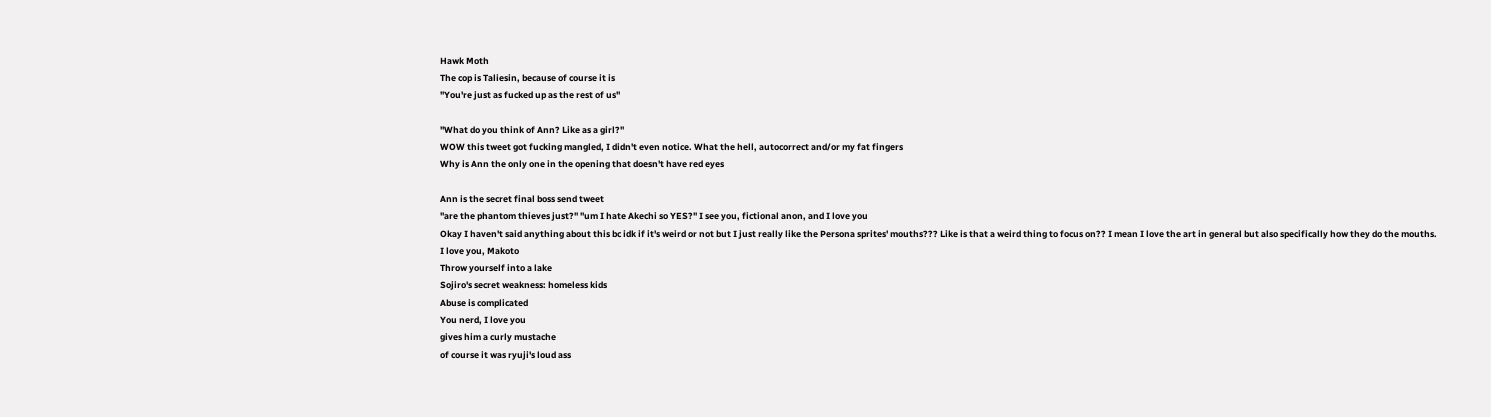Hawk Moth
The cop is Taliesin, because of course it is
"You're just as fucked up as the rest of us"

"What do you think of Ann? Like as a girl?"
WOW this tweet got fucking mangled, I didn't even notice. What the hell, autocorrect and/or my fat fingers
Why is Ann the only one in the opening that doesn't have red eyes

Ann is the secret final boss send tweet
"are the phantom thieves just?" "um I hate Akechi so YES?" I see you, fictional anon, and I love you
Okay I haven't said anything about this bc idk if it's weird or not but I just really like the Persona sprites' mouths??? Like is that a weird thing to focus on?? I mean I love the art in general but also specifically how they do the mouths.
I love you, Makoto
Throw yourself into a lake
Sojiro's secret weakness: homeless kids
Abuse is complicated
You nerd, I love you
gives him a curly mustache
of course it was ryuji's loud ass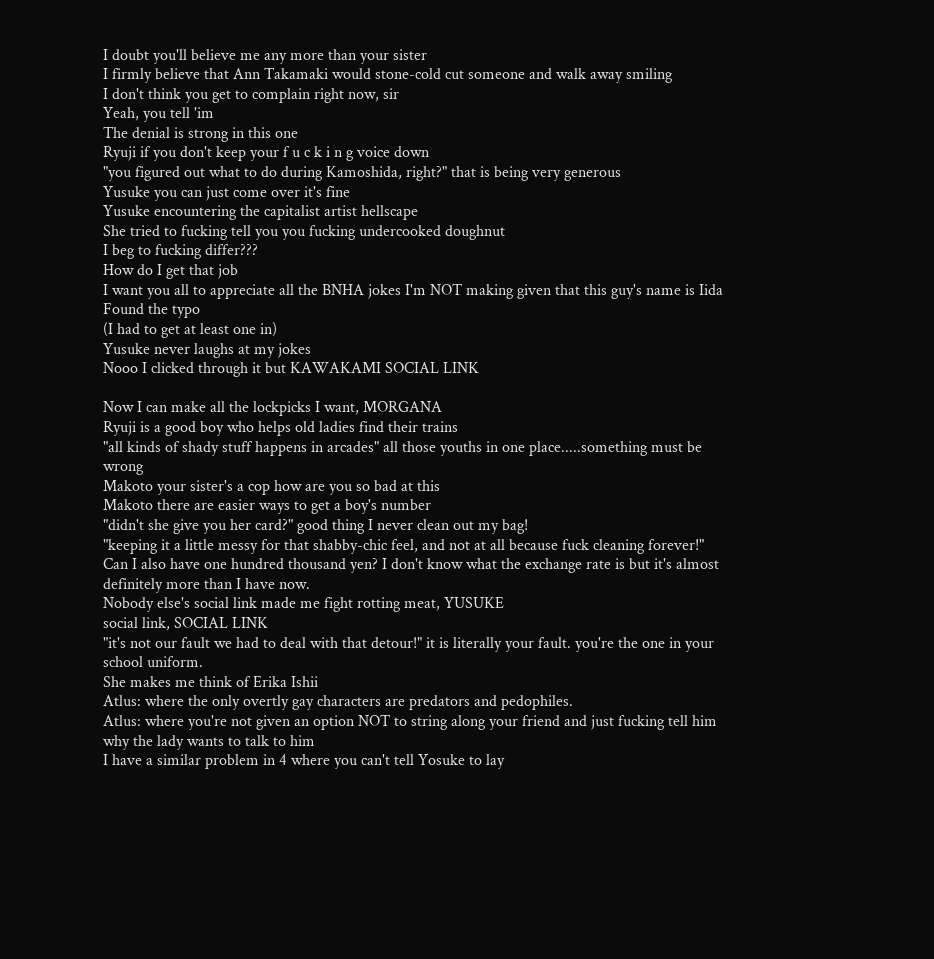I doubt you'll believe me any more than your sister
I firmly believe that Ann Takamaki would stone-cold cut someone and walk away smiling
I don't think you get to complain right now, sir
Yeah, you tell 'im
The denial is strong in this one
Ryuji if you don't keep your f u c k i n g voice down
"you figured out what to do during Kamoshida, right?" that is being very generous
Yusuke you can just come over it's fine
Yusuke encountering the capitalist artist hellscape
She tried to fucking tell you you fucking undercooked doughnut
I beg to fucking differ???
How do I get that job
I want you all to appreciate all the BNHA jokes I'm NOT making given that this guy's name is Iida
Found the typo
(I had to get at least one in)
Yusuke never laughs at my jokes
Nooo I clicked through it but KAWAKAMI SOCIAL LINK

Now I can make all the lockpicks I want, MORGANA
Ryuji is a good boy who helps old ladies find their trains
"all kinds of shady stuff happens in arcades" all those youths in one place.....something must be wrong
Makoto your sister's a cop how are you so bad at this
Makoto there are easier ways to get a boy's number
"didn't she give you her card?" good thing I never clean out my bag!
"keeping it a little messy for that shabby-chic feel, and not at all because fuck cleaning forever!"
Can I also have one hundred thousand yen? I don't know what the exchange rate is but it's almost definitely more than I have now.
Nobody else's social link made me fight rotting meat, YUSUKE
social link, SOCIAL LINK
"it's not our fault we had to deal with that detour!" it is literally your fault. you're the one in your school uniform.
She makes me think of Erika Ishii
Atlus: where the only overtly gay characters are predators and pedophiles.
Atlus: where you're not given an option NOT to string along your friend and just fucking tell him why the lady wants to talk to him
I have a similar problem in 4 where you can't tell Yosuke to lay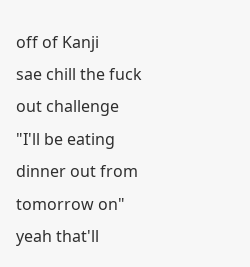off of Kanji
sae chill the fuck out challenge
"I'll be eating dinner out from tomorrow on" yeah that'll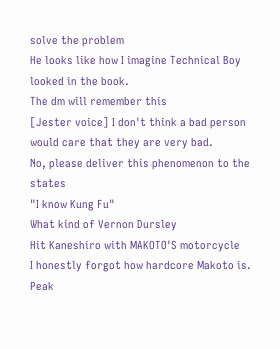solve the problem
He looks like how I imagine Technical Boy looked in the book.
The dm will remember this
[Jester voice] I don't think a bad person would care that they are very bad.
No, please deliver this phenomenon to the states
"I know Kung Fu"
What kind of Vernon Dursley
Hit Kaneshiro with MAKOTO'S motorcycle
I honestly forgot how hardcore Makoto is. Peak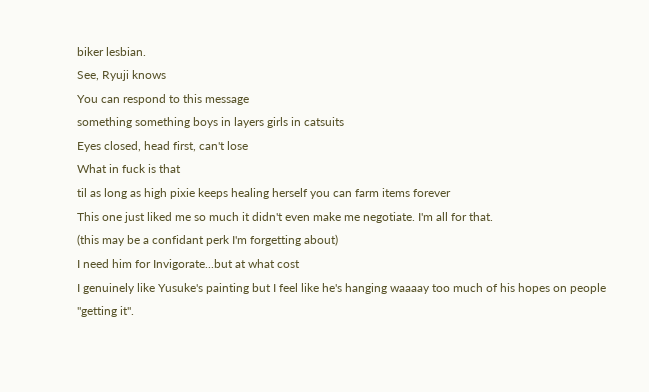biker lesbian.
See, Ryuji knows
You can respond to this message
something something boys in layers girls in catsuits
Eyes closed, head first, can't lose
What in fuck is that
til as long as high pixie keeps healing herself you can farm items forever
This one just liked me so much it didn't even make me negotiate. I'm all for that.
(this may be a confidant perk I'm forgetting about)
I need him for Invigorate...but at what cost
I genuinely like Yusuke's painting but I feel like he's hanging waaaay too much of his hopes on people "getting it".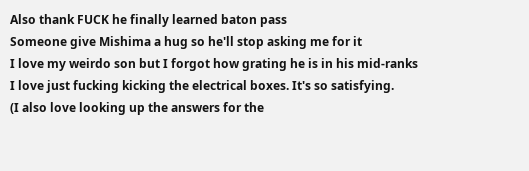Also thank FUCK he finally learned baton pass
Someone give Mishima a hug so he'll stop asking me for it
I love my weirdo son but I forgot how grating he is in his mid-ranks
I love just fucking kicking the electrical boxes. It's so satisfying.
(I also love looking up the answers for the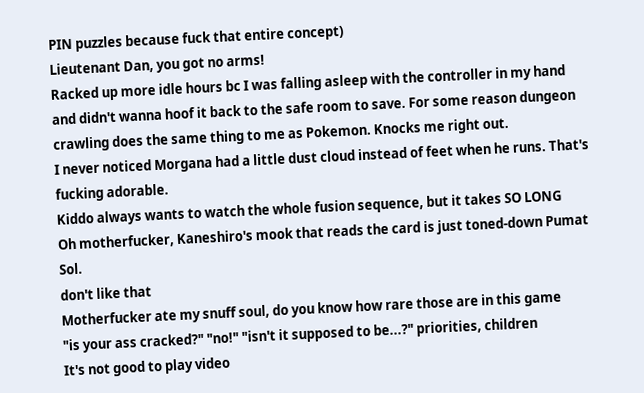PIN puzzles because fuck that entire concept)
Lieutenant Dan, you got no arms!
Racked up more idle hours bc I was falling asleep with the controller in my hand and didn't wanna hoof it back to the safe room to save. For some reason dungeon crawling does the same thing to me as Pokemon. Knocks me right out.
I never noticed Morgana had a little dust cloud instead of feet when he runs. That's fucking adorable.
Kiddo always wants to watch the whole fusion sequence, but it takes SO LONG
Oh motherfucker, Kaneshiro's mook that reads the card is just toned-down Pumat Sol.
don't like that
Motherfucker ate my snuff soul, do you know how rare those are in this game
"is your ass cracked?" "no!" "isn't it supposed to be...?" priorities, children
It's not good to play video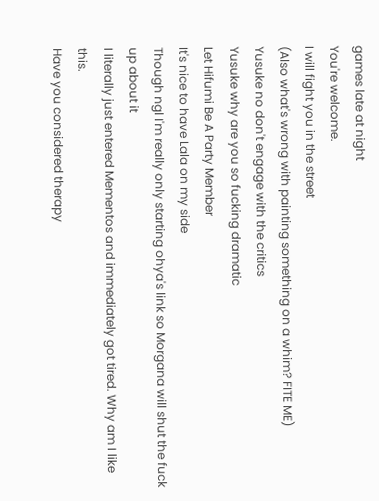games late at night
You're welcome.
I will fight you in the street
(Also what's wrong with painting something on a whim? FITE ME)
Yusuke no don't engage with the critics
Yusuke why are you so fucking dramatic
Let Hifumi Be A Party Member
It's nice to have Lala on my side
Though ngl I'm really only starting ohya's link so Morgana will shut the fuck up about it
I literally just entered Mementos and immediately got tired. Why am I like this.
Have you considered therapy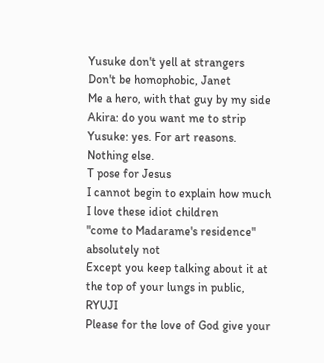Yusuke don't yell at strangers
Don't be homophobic, Janet
Me a hero, with that guy by my side
Akira: do you want me to strip
Yusuke: yes. For art reasons. Nothing else.
T pose for Jesus
I cannot begin to explain how much I love these idiot children
"come to Madarame's residence" absolutely not
Except you keep talking about it at the top of your lungs in public, RYUJI
Please for the love of God give your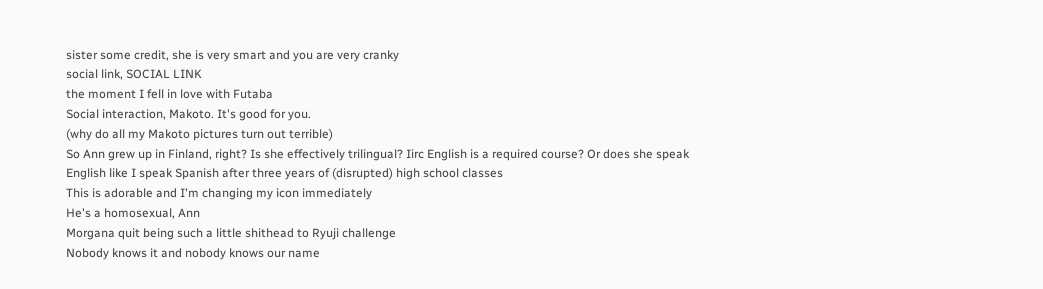sister some credit, she is very smart and you are very cranky
social link, SOCIAL LINK
the moment I fell in love with Futaba
Social interaction, Makoto. It's good for you.
(why do all my Makoto pictures turn out terrible)
So Ann grew up in Finland, right? Is she effectively trilingual? Iirc English is a required course? Or does she speak English like I speak Spanish after three years of (disrupted) high school classes
This is adorable and I'm changing my icon immediately
He's a homosexual, Ann
Morgana quit being such a little shithead to Ryuji challenge
Nobody knows it and nobody knows our name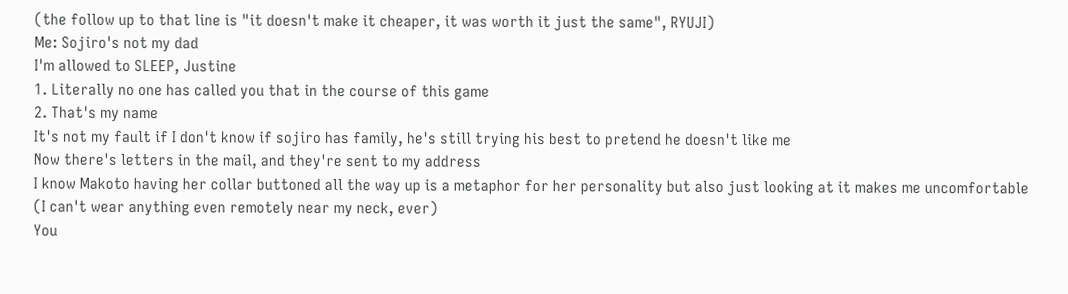(the follow up to that line is "it doesn't make it cheaper, it was worth it just the same", RYUJI)
Me: Sojiro's not my dad
I'm allowed to SLEEP, Justine
1. Literally no one has called you that in the course of this game
2. That's my name
It's not my fault if I don't know if sojiro has family, he's still trying his best to pretend he doesn't like me
Now there's letters in the mail, and they're sent to my address
I know Makoto having her collar buttoned all the way up is a metaphor for her personality but also just looking at it makes me uncomfortable
(I can't wear anything even remotely near my neck, ever)
You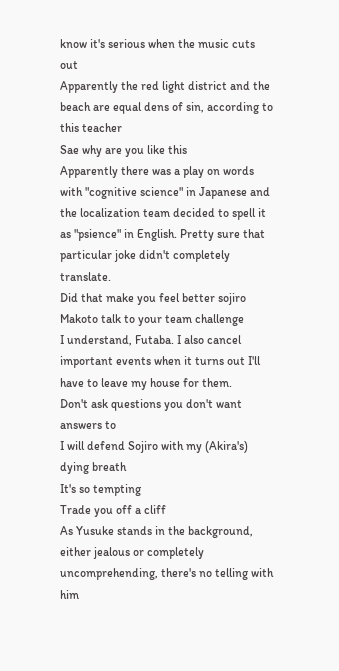know it's serious when the music cuts out
Apparently the red light district and the beach are equal dens of sin, according to this teacher
Sae why are you like this
Apparently there was a play on words with "cognitive science" in Japanese and the localization team decided to spell it as "psience" in English. Pretty sure that particular joke didn't completely translate.
Did that make you feel better sojiro
Makoto talk to your team challenge
I understand, Futaba. I also cancel important events when it turns out I'll have to leave my house for them.
Don't ask questions you don't want answers to
I will defend Sojiro with my (Akira's) dying breath
It's so tempting
Trade you off a cliff
As Yusuke stands in the background, either jealous or completely uncomprehending, there's no telling with him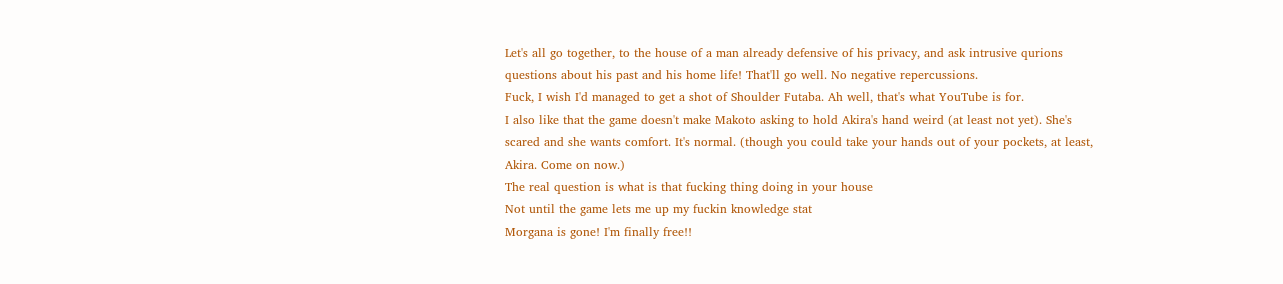Let's all go together, to the house of a man already defensive of his privacy, and ask intrusive qurions questions about his past and his home life! That'll go well. No negative repercussions.
Fuck, I wish I'd managed to get a shot of Shoulder Futaba. Ah well, that's what YouTube is for.
I also like that the game doesn't make Makoto asking to hold Akira's hand weird (at least not yet). She's scared and she wants comfort. It's normal. (though you could take your hands out of your pockets, at least, Akira. Come on now.)
The real question is what is that fucking thing doing in your house
Not until the game lets me up my fuckin knowledge stat
Morgana is gone! I'm finally free!!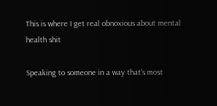This is where I get real obnoxious about mental health shit

Speaking to someone in a way that's most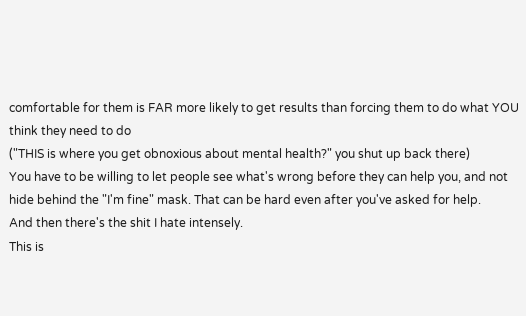comfortable for them is FAR more likely to get results than forcing them to do what YOU think they need to do
("THIS is where you get obnoxious about mental health?" you shut up back there)
You have to be willing to let people see what's wrong before they can help you, and not hide behind the "I'm fine" mask. That can be hard even after you've asked for help.
And then there's the shit I hate intensely.
This is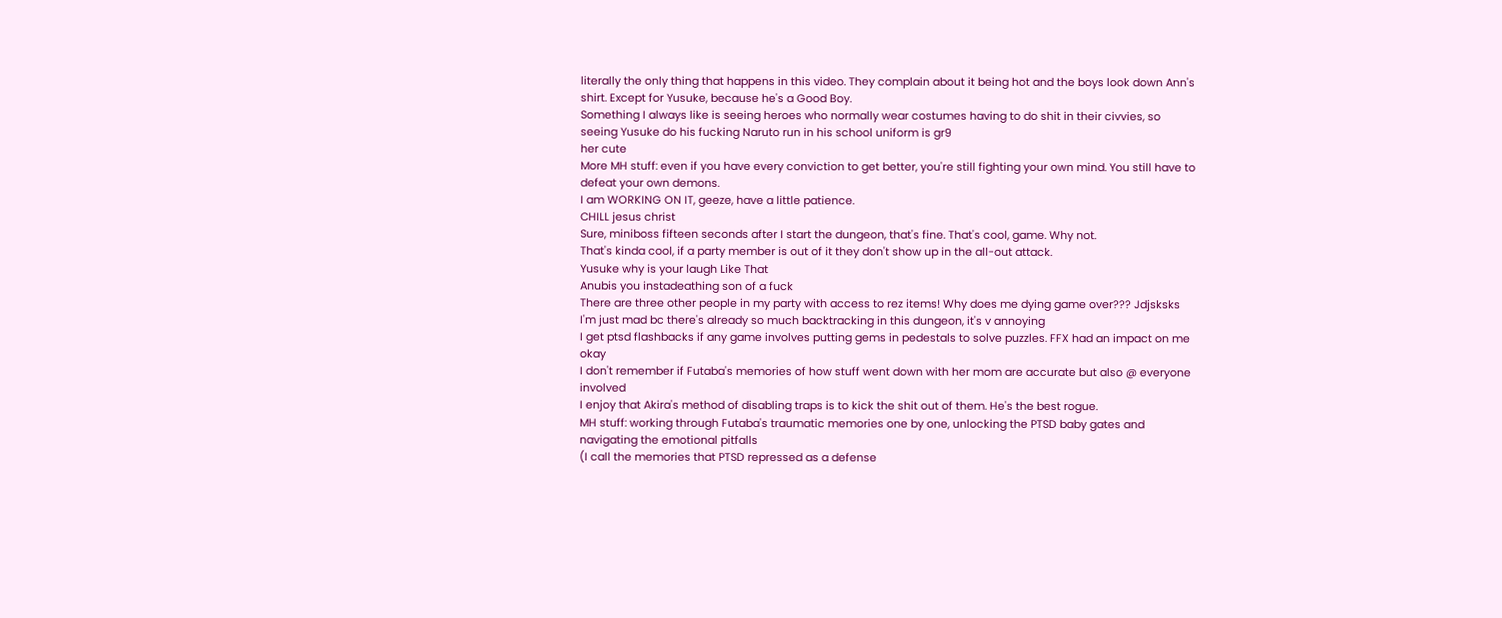literally the only thing that happens in this video. They complain about it being hot and the boys look down Ann's shirt. Except for Yusuke, because he's a Good Boy.
Something I always like is seeing heroes who normally wear costumes having to do shit in their civvies, so seeing Yusuke do his fucking Naruto run in his school uniform is gr9
her cute
More MH stuff: even if you have every conviction to get better, you're still fighting your own mind. You still have to defeat your own demons.
I am WORKING ON IT, geeze, have a little patience.
CHILL jesus christ
Sure, miniboss fifteen seconds after I start the dungeon, that's fine. That's cool, game. Why not.
That's kinda cool, if a party member is out of it they don't show up in the all-out attack.
Yusuke why is your laugh Like That
Anubis you instadeathing son of a fuck
There are three other people in my party with access to rez items! Why does me dying game over??? Jdjsksks
I'm just mad bc there's already so much backtracking in this dungeon, it's v annoying
I get ptsd flashbacks if any game involves putting gems in pedestals to solve puzzles. FFX had an impact on me okay
I don't remember if Futaba's memories of how stuff went down with her mom are accurate but also @ everyone involved
I enjoy that Akira's method of disabling traps is to kick the shit out of them. He's the best rogue.
MH stuff: working through Futaba's traumatic memories one by one, unlocking the PTSD baby gates and navigating the emotional pitfalls
(I call the memories that PTSD repressed as a defense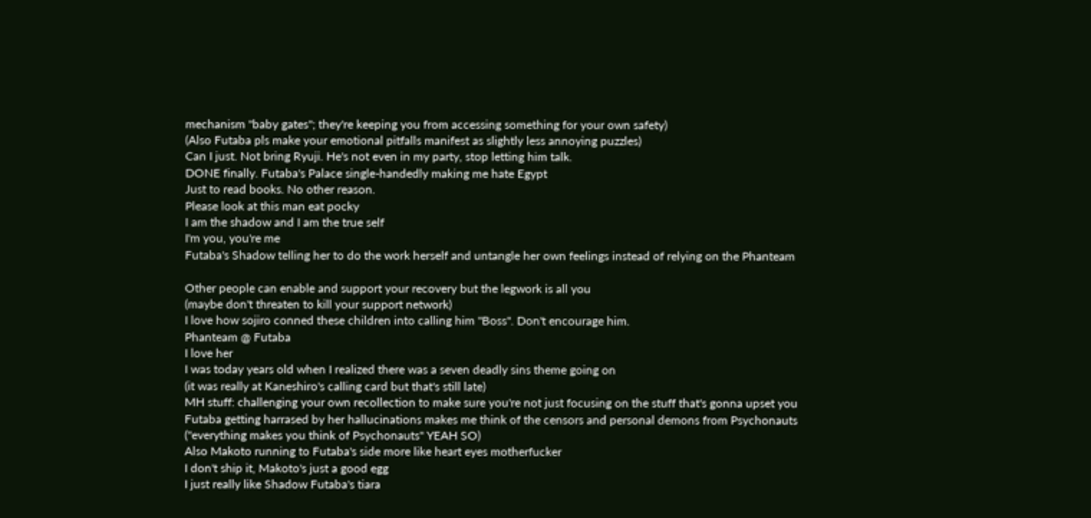mechanism "baby gates"; they're keeping you from accessing something for your own safety)
(Also Futaba pls make your emotional pitfalls manifest as slightly less annoying puzzles)
Can I just. Not bring Ryuji. He's not even in my party, stop letting him talk.
DONE finally. Futaba's Palace single-handedly making me hate Egypt
Just to read books. No other reason.
Please look at this man eat pocky
I am the shadow and I am the true self
I'm you, you're me
Futaba's Shadow telling her to do the work herself and untangle her own feelings instead of relying on the Phanteam

Other people can enable and support your recovery but the legwork is all you
(maybe don't threaten to kill your support network)
I love how sojiro conned these children into calling him "Boss". Don't encourage him.
Phanteam @ Futaba
I love her
I was today years old when I realized there was a seven deadly sins theme going on
(it was really at Kaneshiro's calling card but that's still late)
MH stuff: challenging your own recollection to make sure you're not just focusing on the stuff that's gonna upset you
Futaba getting harrased by her hallucinations makes me think of the censors and personal demons from Psychonauts
("everything makes you think of Psychonauts" YEAH SO)
Also Makoto running to Futaba's side more like heart eyes motherfucker
I don't ship it, Makoto's just a good egg
I just really like Shadow Futaba's tiara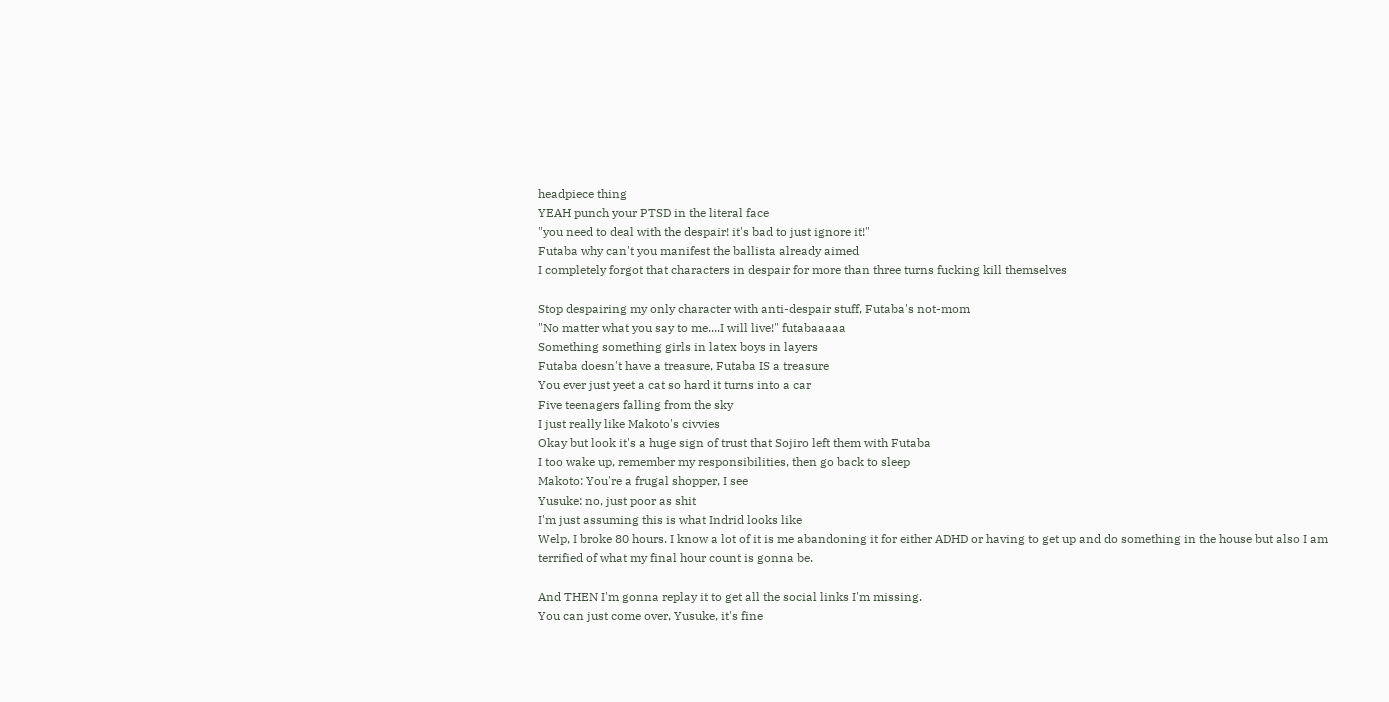headpiece thing
YEAH punch your PTSD in the literal face
"you need to deal with the despair! it's bad to just ignore it!"
Futaba why can't you manifest the ballista already aimed
I completely forgot that characters in despair for more than three turns fucking kill themselves

Stop despairing my only character with anti-despair stuff, Futaba's not-mom
"No matter what you say to me....I will live!" futabaaaaa
Something something girls in latex boys in layers
Futaba doesn't have a treasure, Futaba IS a treasure
You ever just yeet a cat so hard it turns into a car
Five teenagers falling from the sky
I just really like Makoto's civvies
Okay but look it's a huge sign of trust that Sojiro left them with Futaba
I too wake up, remember my responsibilities, then go back to sleep
Makoto: You're a frugal shopper, I see
Yusuke: no, just poor as shit
I'm just assuming this is what Indrid looks like
Welp, I broke 80 hours. I know a lot of it is me abandoning it for either ADHD or having to get up and do something in the house but also I am terrified of what my final hour count is gonna be.

And THEN I'm gonna replay it to get all the social links I'm missing.
You can just come over, Yusuke, it's fine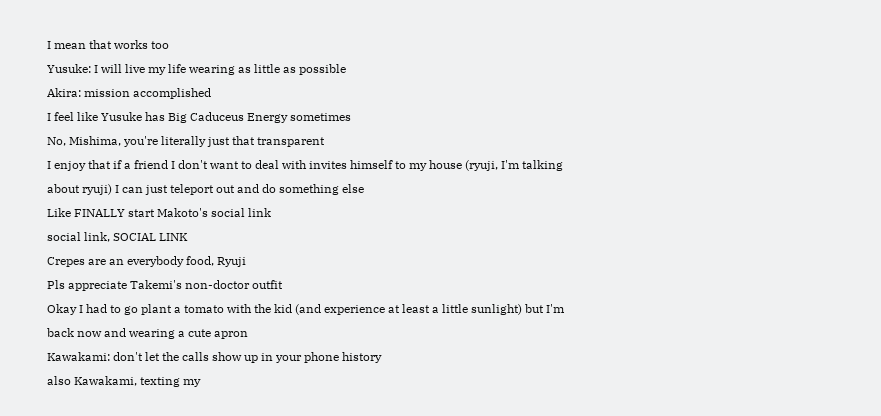I mean that works too
Yusuke: I will live my life wearing as little as possible
Akira: mission accomplished
I feel like Yusuke has Big Caduceus Energy sometimes
No, Mishima, you're literally just that transparent
I enjoy that if a friend I don't want to deal with invites himself to my house (ryuji, I'm talking about ryuji) I can just teleport out and do something else
Like FINALLY start Makoto's social link
social link, SOCIAL LINK
Crepes are an everybody food, Ryuji
Pls appreciate Takemi's non-doctor outfit
Okay I had to go plant a tomato with the kid (and experience at least a little sunlight) but I'm back now and wearing a cute apron
Kawakami: don't let the calls show up in your phone history
also Kawakami, texting my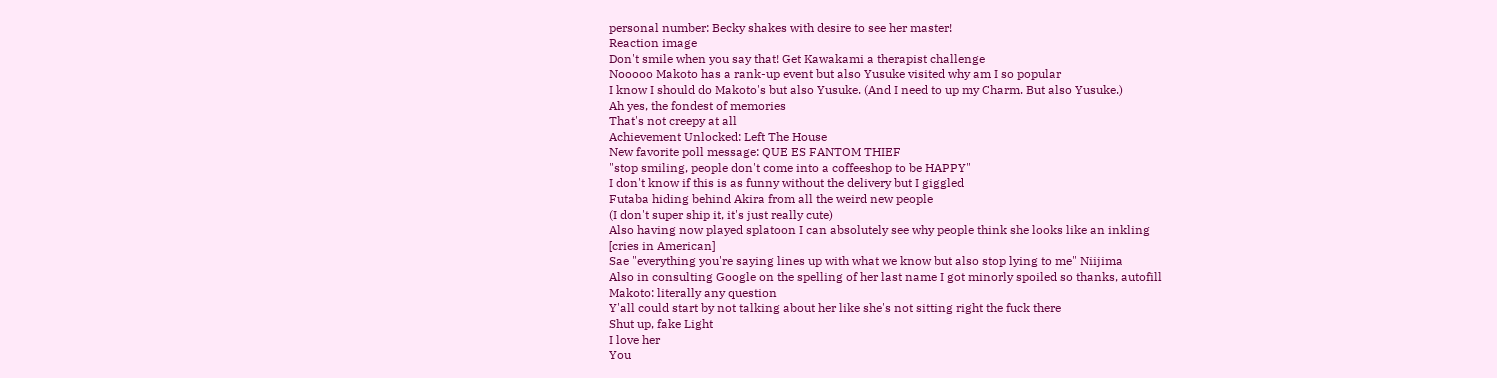personal number: Becky shakes with desire to see her master!
Reaction image
Don't smile when you say that! Get Kawakami a therapist challenge
Nooooo Makoto has a rank-up event but also Yusuke visited why am I so popular
I know I should do Makoto's but also Yusuke. (And I need to up my Charm. But also Yusuke.)
Ah yes, the fondest of memories
That's not creepy at all
Achievement Unlocked: Left The House
New favorite poll message: QUE ES FANTOM THIEF
"stop smiling, people don't come into a coffeeshop to be HAPPY"
I don't know if this is as funny without the delivery but I giggled
Futaba hiding behind Akira from all the weird new people
(I don't super ship it, it's just really cute)
Also having now played splatoon I can absolutely see why people think she looks like an inkling
[cries in American]
Sae "everything you're saying lines up with what we know but also stop lying to me" Niijima
Also in consulting Google on the spelling of her last name I got minorly spoiled so thanks, autofill
Makoto: literally any question
Y'all could start by not talking about her like she's not sitting right the fuck there
Shut up, fake Light
I love her
You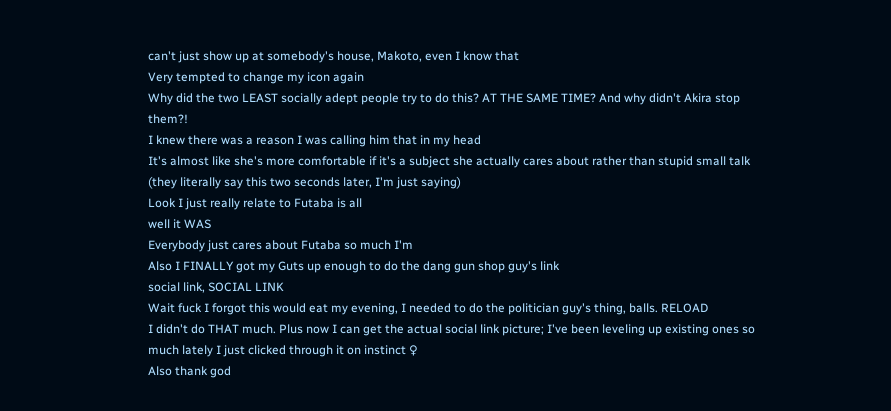can't just show up at somebody's house, Makoto, even I know that
Very tempted to change my icon again
Why did the two LEAST socially adept people try to do this? AT THE SAME TIME? And why didn't Akira stop them?!
I knew there was a reason I was calling him that in my head
It's almost like she's more comfortable if it's a subject she actually cares about rather than stupid small talk
(they literally say this two seconds later, I'm just saying)
Look I just really relate to Futaba is all
well it WAS
Everybody just cares about Futaba so much I'm
Also I FINALLY got my Guts up enough to do the dang gun shop guy's link
social link, SOCIAL LINK
Wait fuck I forgot this would eat my evening, I needed to do the politician guy's thing, balls. RELOAD
I didn't do THAT much. Plus now I can get the actual social link picture; I've been leveling up existing ones so much lately I just clicked through it on instinct ♀
Also thank god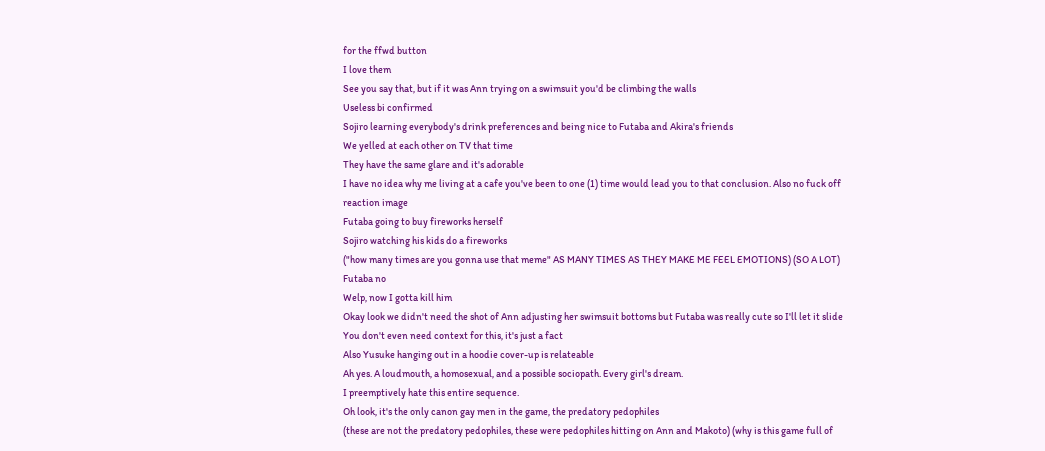for the ffwd button
I love them
See you say that, but if it was Ann trying on a swimsuit you'd be climbing the walls
Useless bi confirmed
Sojiro learning everybody's drink preferences and being nice to Futaba and Akira's friends
We yelled at each other on TV that time
They have the same glare and it's adorable
I have no idea why me living at a cafe you've been to one (1) time would lead you to that conclusion. Also no fuck off
reaction image
Futaba going to buy fireworks herself
Sojiro watching his kids do a fireworks
("how many times are you gonna use that meme" AS MANY TIMES AS THEY MAKE ME FEEL EMOTIONS) (SO A LOT)
Futaba no
Welp, now I gotta kill him
Okay look we didn't need the shot of Ann adjusting her swimsuit bottoms but Futaba was really cute so I'll let it slide
You don't even need context for this, it's just a fact
Also Yusuke hanging out in a hoodie cover-up is relateable
Ah yes. A loudmouth, a homosexual, and a possible sociopath. Every girl's dream.
I preemptively hate this entire sequence.
Oh look, it's the only canon gay men in the game, the predatory pedophiles
(these are not the predatory pedophiles, these were pedophiles hitting on Ann and Makoto) (why is this game full of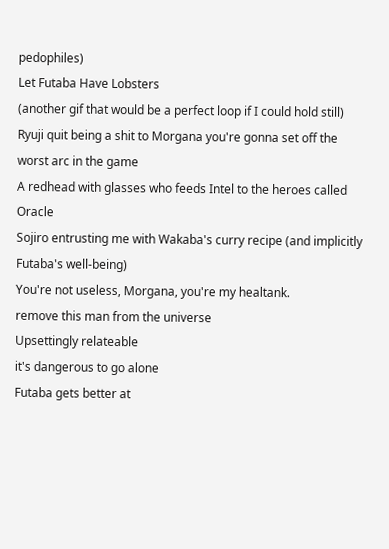pedophiles)
Let Futaba Have Lobsters
(another gif that would be a perfect loop if I could hold still)
Ryuji quit being a shit to Morgana you're gonna set off the worst arc in the game
A redhead with glasses who feeds Intel to the heroes called Oracle
Sojiro entrusting me with Wakaba's curry recipe (and implicitly Futaba's well-being)
You're not useless, Morgana, you're my healtank.
remove this man from the universe
Upsettingly relateable
it's dangerous to go alone
Futaba gets better at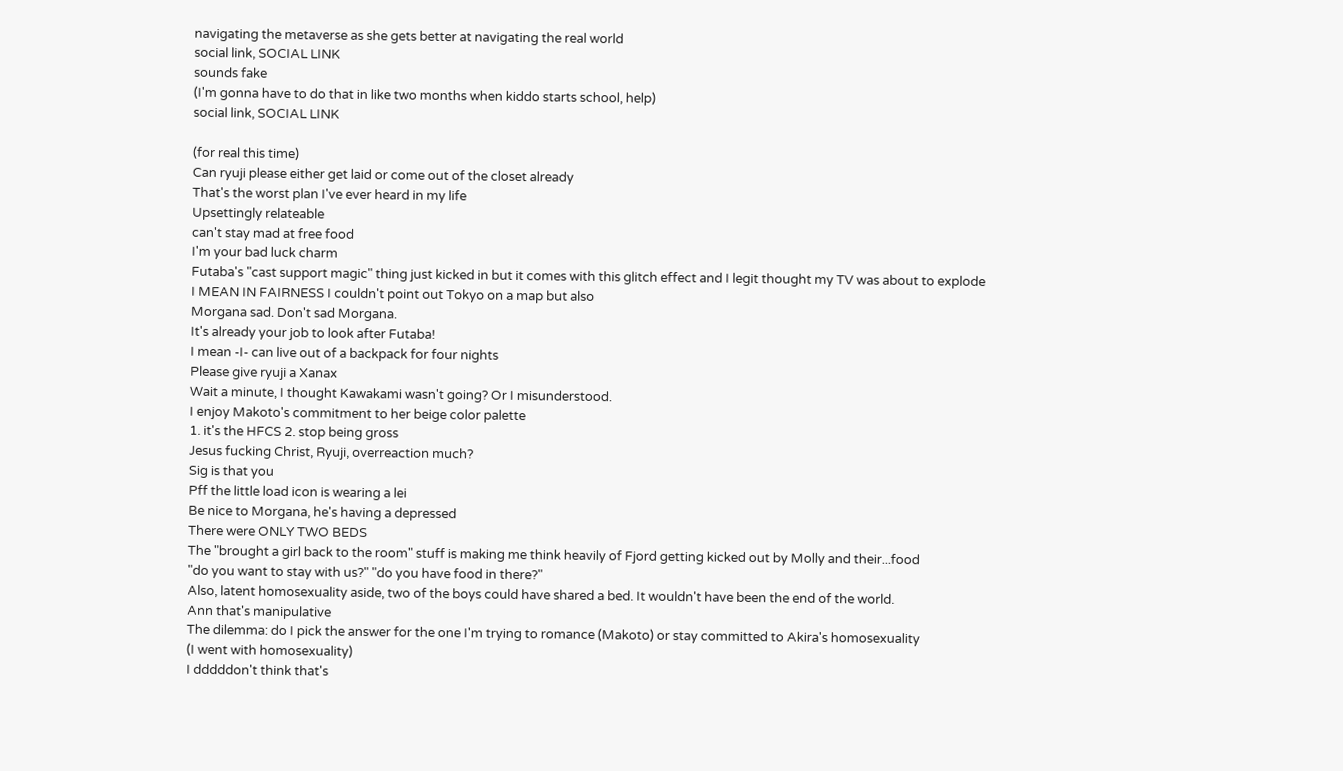navigating the metaverse as she gets better at navigating the real world
social link, SOCIAL LINK
sounds fake
(I'm gonna have to do that in like two months when kiddo starts school, help)
social link, SOCIAL LINK

(for real this time)
Can ryuji please either get laid or come out of the closet already
That's the worst plan I've ever heard in my life
Upsettingly relateable
can't stay mad at free food
I'm your bad luck charm
Futaba's "cast support magic" thing just kicked in but it comes with this glitch effect and I legit thought my TV was about to explode
I MEAN IN FAIRNESS I couldn't point out Tokyo on a map but also
Morgana sad. Don't sad Morgana.
It's already your job to look after Futaba!
I mean -I- can live out of a backpack for four nights
Please give ryuji a Xanax
Wait a minute, I thought Kawakami wasn't going? Or I misunderstood.
I enjoy Makoto's commitment to her beige color palette
1. it's the HFCS 2. stop being gross
Jesus fucking Christ, Ryuji, overreaction much?
Sig is that you
Pff the little load icon is wearing a lei
Be nice to Morgana, he's having a depressed
There were ONLY TWO BEDS
The "brought a girl back to the room" stuff is making me think heavily of Fjord getting kicked out by Molly and their...food
"do you want to stay with us?" "do you have food in there?"
Also, latent homosexuality aside, two of the boys could have shared a bed. It wouldn't have been the end of the world.
Ann that's manipulative
The dilemma: do I pick the answer for the one I'm trying to romance (Makoto) or stay committed to Akira's homosexuality
(I went with homosexuality)
I dddddon't think that's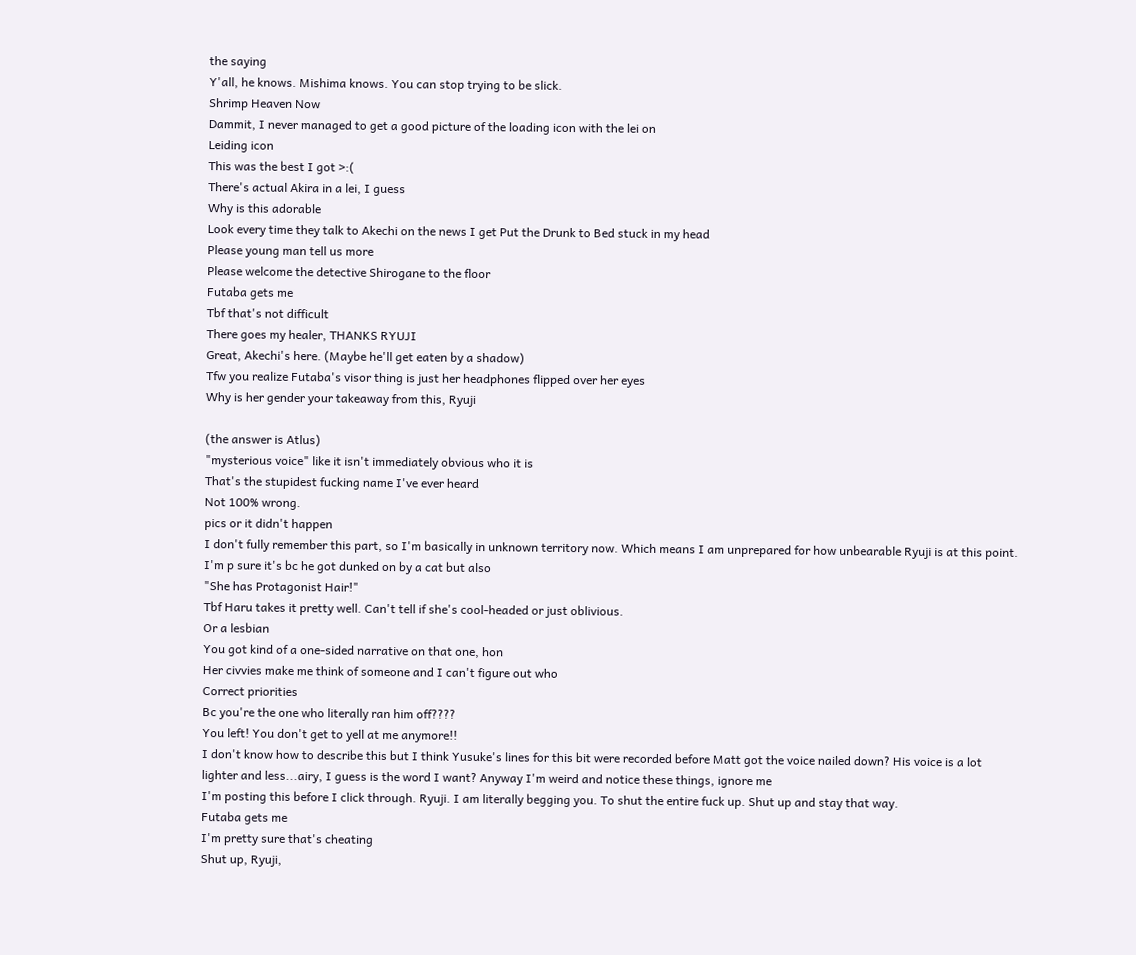the saying
Y'all, he knows. Mishima knows. You can stop trying to be slick.
Shrimp Heaven Now
Dammit, I never managed to get a good picture of the loading icon with the lei on
Leiding icon
This was the best I got >:(
There's actual Akira in a lei, I guess
Why is this adorable
Look every time they talk to Akechi on the news I get Put the Drunk to Bed stuck in my head
Please young man tell us more
Please welcome the detective Shirogane to the floor
Futaba gets me
Tbf that's not difficult
There goes my healer, THANKS RYUJI
Great, Akechi's here. (Maybe he'll get eaten by a shadow)
Tfw you realize Futaba's visor thing is just her headphones flipped over her eyes
Why is her gender your takeaway from this, Ryuji

(the answer is Atlus)
"mysterious voice" like it isn't immediately obvious who it is
That's the stupidest fucking name I've ever heard
Not 100% wrong.
pics or it didn't happen
I don't fully remember this part, so I'm basically in unknown territory now. Which means I am unprepared for how unbearable Ryuji is at this point.
I'm p sure it's bc he got dunked on by a cat but also
"She has Protagonist Hair!"
Tbf Haru takes it pretty well. Can't tell if she's cool-headed or just oblivious.
Or a lesbian
You got kind of a one-sided narrative on that one, hon
Her civvies make me think of someone and I can't figure out who
Correct priorities
Bc you're the one who literally ran him off????
You left! You don't get to yell at me anymore!!
I don't know how to describe this but I think Yusuke's lines for this bit were recorded before Matt got the voice nailed down? His voice is a lot lighter and less...airy, I guess is the word I want? Anyway I'm weird and notice these things, ignore me
I'm posting this before I click through. Ryuji. I am literally begging you. To shut the entire fuck up. Shut up and stay that way.
Futaba gets me
I'm pretty sure that's cheating
Shut up, Ryuji,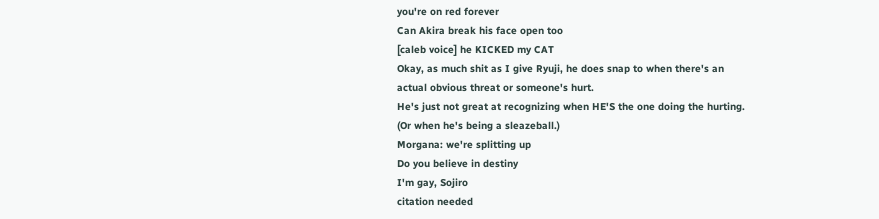you're on red forever
Can Akira break his face open too
[caleb voice] he KICKED my CAT
Okay, as much shit as I give Ryuji, he does snap to when there's an actual obvious threat or someone's hurt.
He's just not great at recognizing when HE'S the one doing the hurting. (Or when he's being a sleazeball.)
Morgana: we're splitting up
Do you believe in destiny
I'm gay, Sojiro
citation needed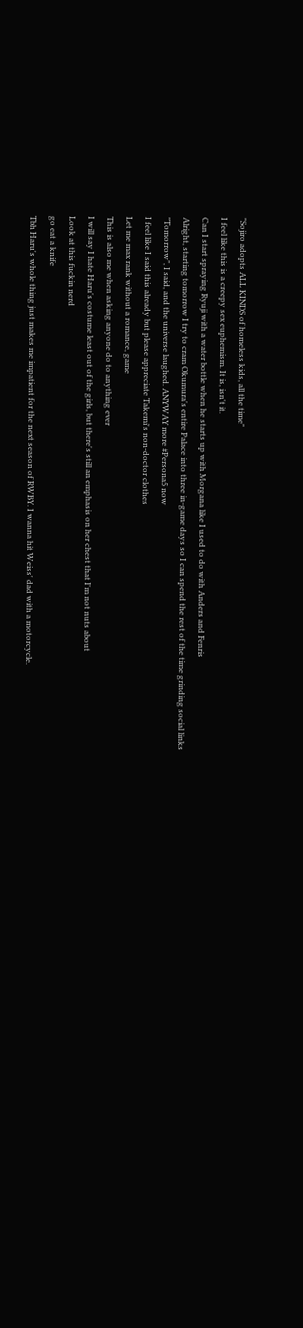"Sojiro adopts ALL KINDS of homeless kids, all the time"
I feel like this is a creepy sex euphemism. It is, isn't it.
Can I start spraying Ryuji with a water bottle when he starts up with Morgana like I used to do with Anders and Fenris
Alright, starting tomorrow I try to cram Okumura's entire Palace into three in-game days so I can spend the rest of the time grinding social links
"Tomorrow", I said, and the universe laughed. ANYWAY more #Persona5 now
I feel like I said this already but please appreciate Takemi's non-doctor clothes
Let me max rank without a romance, game
This is also me when asking anyone do to anything ever
I will say I hate Haru's costume least out of the girls, but there's still an emphasis on her chest that I'm not nuts about
Look at this fuckin nerd
go eat a knife
Tbh Haru's whole thing just makes me impatient for the next season of RWBY. I wanna hit Weiss' dad with a motorcycle.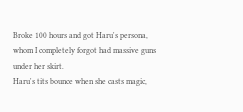Broke 100 hours and got Haru's persona, whom I completely forgot had massive guns under her skirt.
Haru's tits bounce when she casts magic,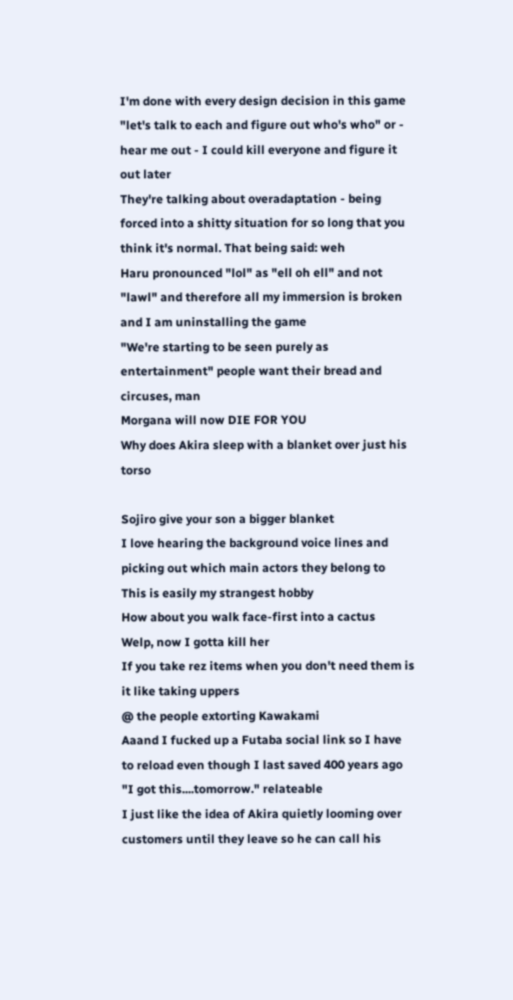I'm done with every design decision in this game
"let's talk to each and figure out who's who" or - hear me out - I could kill everyone and figure it out later
They're talking about overadaptation - being forced into a shitty situation for so long that you think it's normal. That being said: weh
Haru pronounced "lol" as "ell oh ell" and not "lawl" and therefore all my immersion is broken and I am uninstalling the game
"We're starting to be seen purely as entertainment" people want their bread and circuses, man
Morgana will now DIE FOR YOU
Why does Akira sleep with a blanket over just his torso

Sojiro give your son a bigger blanket
I love hearing the background voice lines and picking out which main actors they belong to
This is easily my strangest hobby
How about you walk face-first into a cactus
Welp, now I gotta kill her
If you take rez items when you don't need them is it like taking uppers
@ the people extorting Kawakami
Aaand I fucked up a Futaba social link so I have to reload even though I last saved 400 years ago
"I got this....tomorrow." relateable
I just like the idea of Akira quietly looming over customers until they leave so he can call his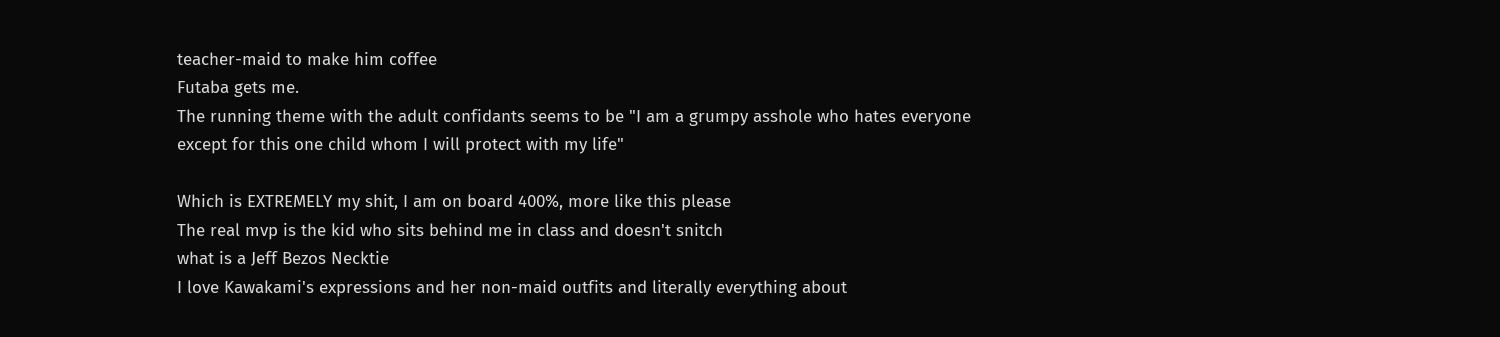teacher-maid to make him coffee
Futaba gets me.
The running theme with the adult confidants seems to be "I am a grumpy asshole who hates everyone except for this one child whom I will protect with my life"

Which is EXTREMELY my shit, I am on board 400%, more like this please
The real mvp is the kid who sits behind me in class and doesn't snitch
what is a Jeff Bezos Necktie
I love Kawakami's expressions and her non-maid outfits and literally everything about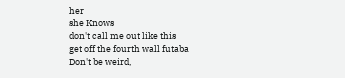her
she Knows
don't call me out like this
get off the fourth wall futaba
Don't be weird,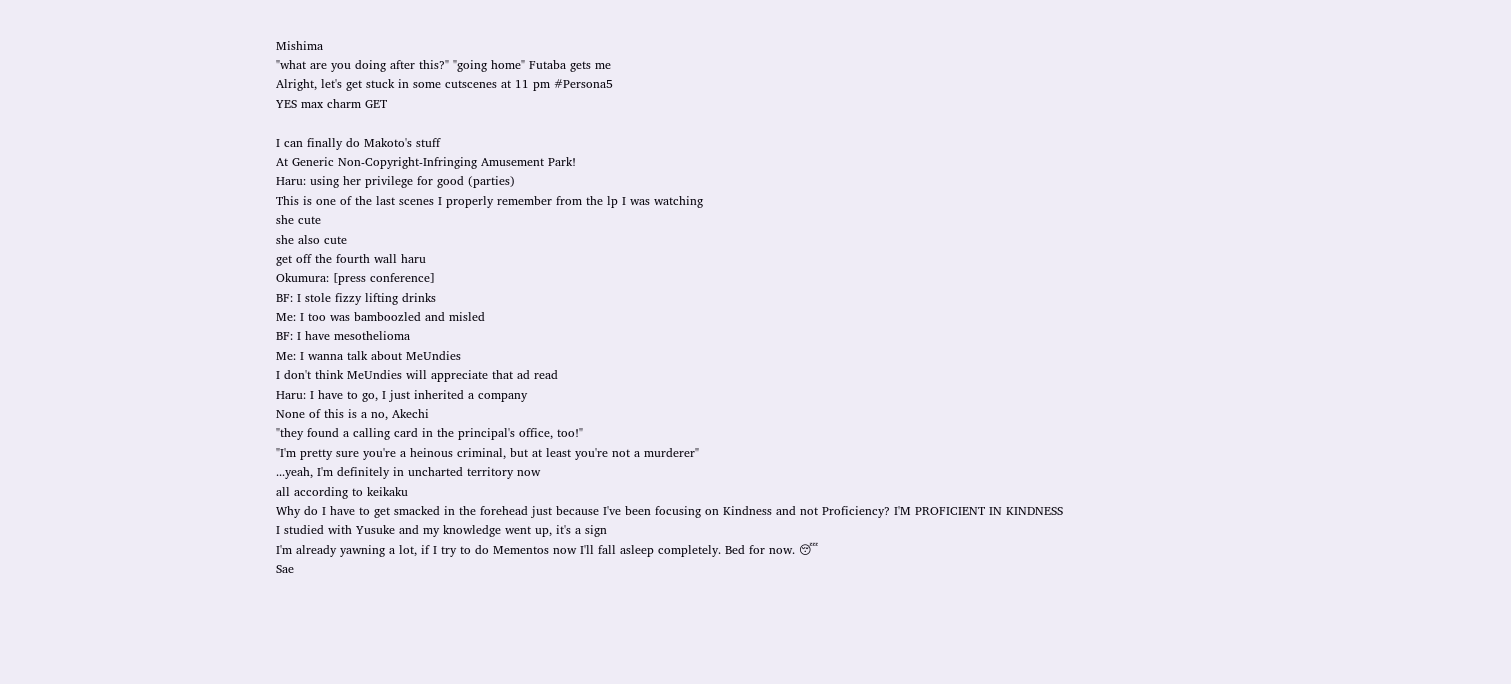Mishima
"what are you doing after this?" "going home" Futaba gets me
Alright, let's get stuck in some cutscenes at 11 pm #Persona5
YES max charm GET

I can finally do Makoto's stuff
At Generic Non-Copyright-Infringing Amusement Park!
Haru: using her privilege for good (parties)
This is one of the last scenes I properly remember from the lp I was watching
she cute
she also cute
get off the fourth wall haru
Okumura: [press conference]
BF: I stole fizzy lifting drinks
Me: I too was bamboozled and misled
BF: I have mesothelioma
Me: I wanna talk about MeUndies
I don't think MeUndies will appreciate that ad read
Haru: I have to go, I just inherited a company
None of this is a no, Akechi
"they found a calling card in the principal's office, too!"
"I'm pretty sure you're a heinous criminal, but at least you're not a murderer"
...yeah, I'm definitely in uncharted territory now
all according to keikaku
Why do I have to get smacked in the forehead just because I've been focusing on Kindness and not Proficiency? I'M PROFICIENT IN KINDNESS
I studied with Yusuke and my knowledge went up, it's a sign
I'm already yawning a lot, if I try to do Mementos now I'll fall asleep completely. Bed for now. 😴
Sae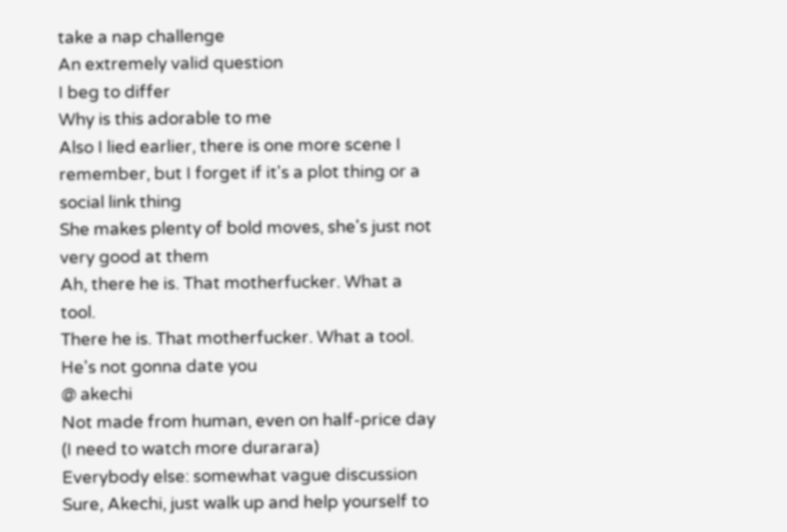take a nap challenge
An extremely valid question
I beg to differ
Why is this adorable to me
Also I lied earlier, there is one more scene I remember, but I forget if it's a plot thing or a social link thing
She makes plenty of bold moves, she's just not very good at them
Ah, there he is. That motherfucker. What a tool.
There he is. That motherfucker. What a tool.
He's not gonna date you
@ akechi
Not made from human, even on half-price day
(I need to watch more durarara)
Everybody else: somewhat vague discussion
Sure, Akechi, just walk up and help yourself to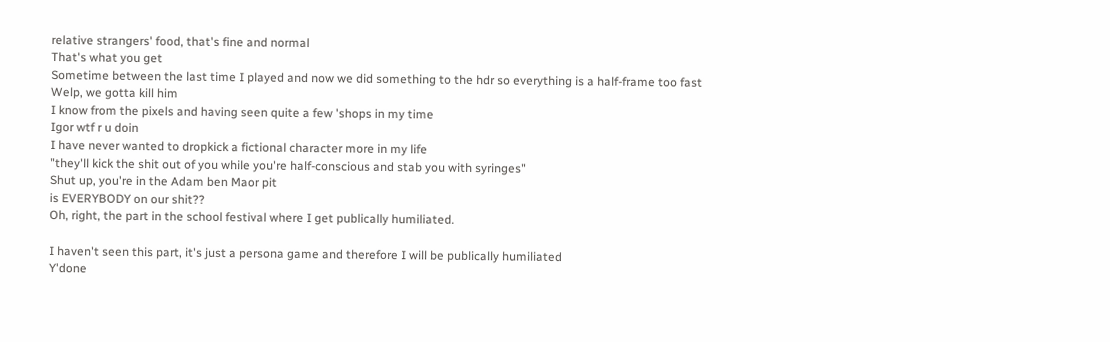relative strangers' food, that's fine and normal
That's what you get
Sometime between the last time I played and now we did something to the hdr so everything is a half-frame too fast
Welp, we gotta kill him
I know from the pixels and having seen quite a few 'shops in my time
Igor wtf r u doin
I have never wanted to dropkick a fictional character more in my life
"they'll kick the shit out of you while you're half-conscious and stab you with syringes"
Shut up, you're in the Adam ben Maor pit
is EVERYBODY on our shit??
Oh, right, the part in the school festival where I get publically humiliated.

I haven't seen this part, it's just a persona game and therefore I will be publically humiliated
Y'done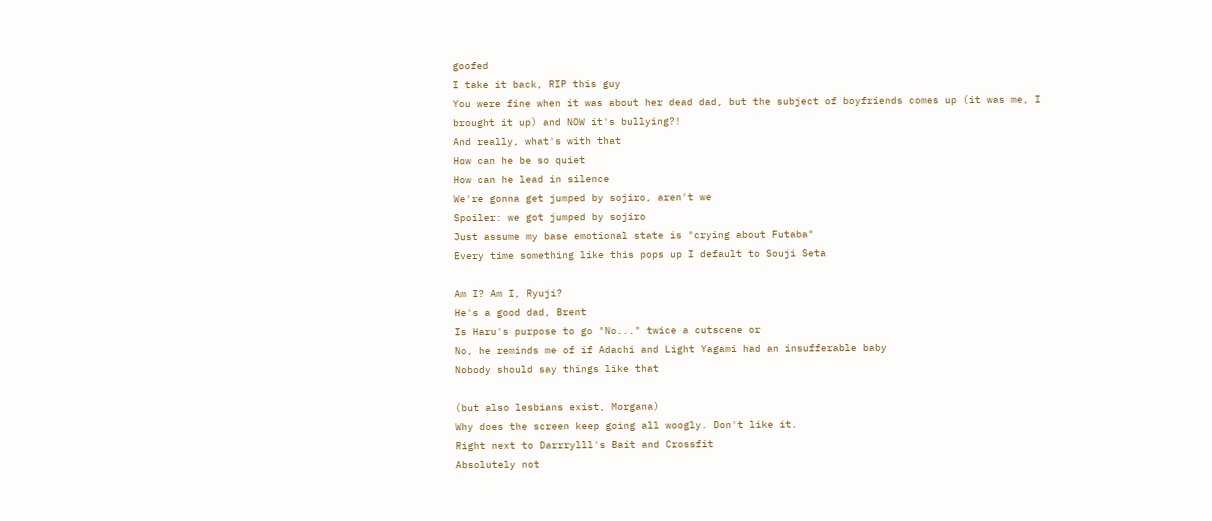goofed
I take it back, RIP this guy
You were fine when it was about her dead dad, but the subject of boyfriends comes up (it was me, I brought it up) and NOW it's bullying?!
And really, what's with that
How can he be so quiet
How can he lead in silence
We're gonna get jumped by sojiro, aren't we
Spoiler: we got jumped by sojiro
Just assume my base emotional state is "crying about Futaba"
Every time something like this pops up I default to Souji Seta

Am I? Am I, Ryuji?
He's a good dad, Brent
Is Haru's purpose to go "No..." twice a cutscene or
No, he reminds me of if Adachi and Light Yagami had an insufferable baby
Nobody should say things like that

(but also lesbians exist, Morgana)
Why does the screen keep going all woogly. Don't like it.
Right next to Darrrylll's Bait and Crossfit
Absolutely not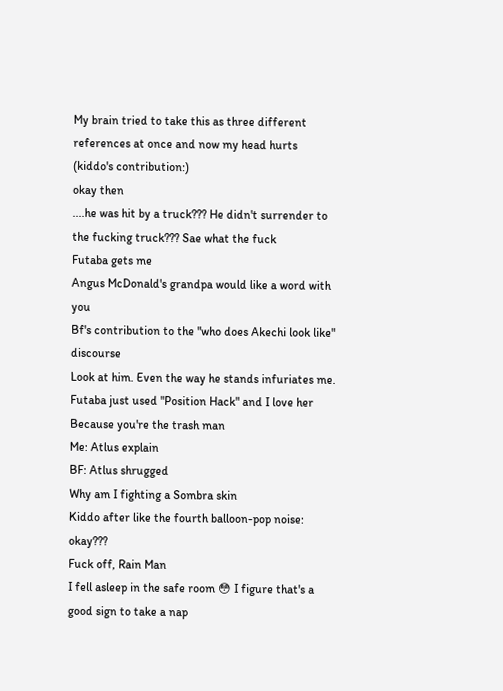My brain tried to take this as three different references at once and now my head hurts
(kiddo's contribution:)
okay then
....he was hit by a truck??? He didn't surrender to the fucking truck??? Sae what the fuck
Futaba gets me
Angus McDonald's grandpa would like a word with you
Bf's contribution to the "who does Akechi look like" discourse
Look at him. Even the way he stands infuriates me.
Futaba just used "Position Hack" and I love her
Because you're the trash man
Me: Atlus explain
BF: Atlus shrugged
Why am I fighting a Sombra skin
Kiddo after like the fourth balloon-pop noise: okay???
Fuck off, Rain Man
I fell asleep in the safe room 😳 I figure that's a good sign to take a nap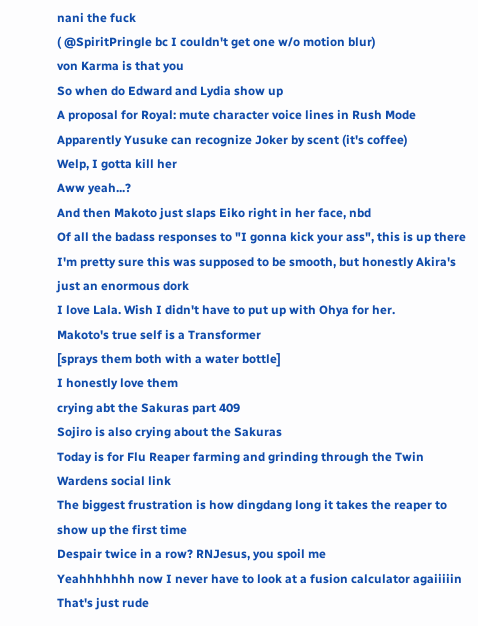nani the fuck
( @SpiritPringle bc I couldn't get one w/o motion blur)
von Karma is that you
So when do Edward and Lydia show up
A proposal for Royal: mute character voice lines in Rush Mode
Apparently Yusuke can recognize Joker by scent (it's coffee)
Welp, I gotta kill her
Aww yeah...?
And then Makoto just slaps Eiko right in her face, nbd
Of all the badass responses to "I gonna kick your ass", this is up there
I'm pretty sure this was supposed to be smooth, but honestly Akira's just an enormous dork
I love Lala. Wish I didn't have to put up with Ohya for her.
Makoto's true self is a Transformer
[sprays them both with a water bottle]
I honestly love them
crying abt the Sakuras part 409
Sojiro is also crying about the Sakuras
Today is for Flu Reaper farming and grinding through the Twin Wardens social link
The biggest frustration is how dingdang long it takes the reaper to show up the first time
Despair twice in a row? RNJesus, you spoil me
Yeahhhhhhh now I never have to look at a fusion calculator agaiiiiin
That's just rude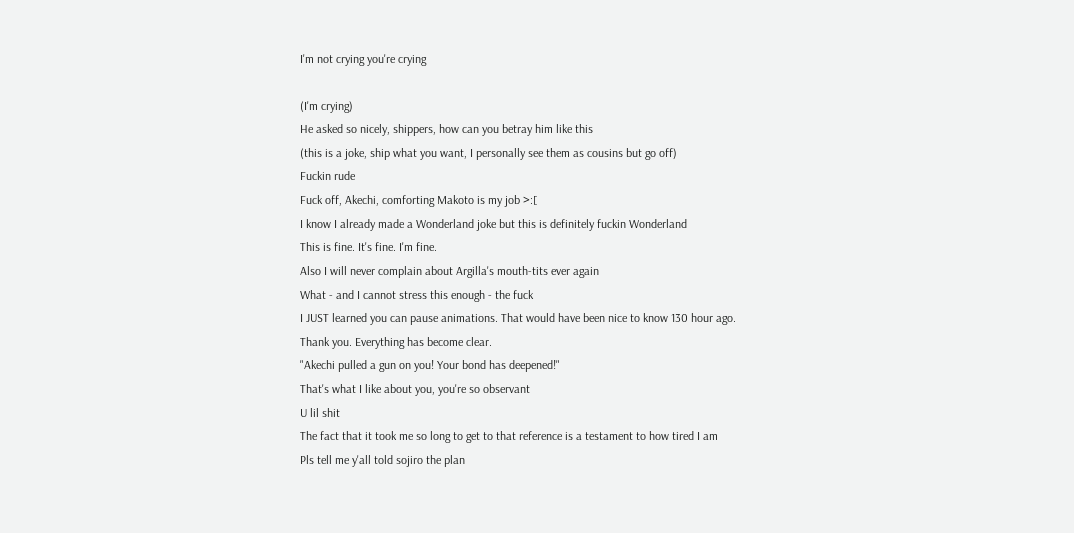I'm not crying you're crying

(I'm crying)
He asked so nicely, shippers, how can you betray him like this
(this is a joke, ship what you want, I personally see them as cousins but go off)
Fuckin rude
Fuck off, Akechi, comforting Makoto is my job >:[
I know I already made a Wonderland joke but this is definitely fuckin Wonderland
This is fine. It's fine. I'm fine.
Also I will never complain about Argilla's mouth-tits ever again
What - and I cannot stress this enough - the fuck
I JUST learned you can pause animations. That would have been nice to know 130 hour ago.
Thank you. Everything has become clear.
"Akechi pulled a gun on you! Your bond has deepened!"
That's what I like about you, you're so observant
U lil shit
The fact that it took me so long to get to that reference is a testament to how tired I am
Pls tell me y'all told sojiro the plan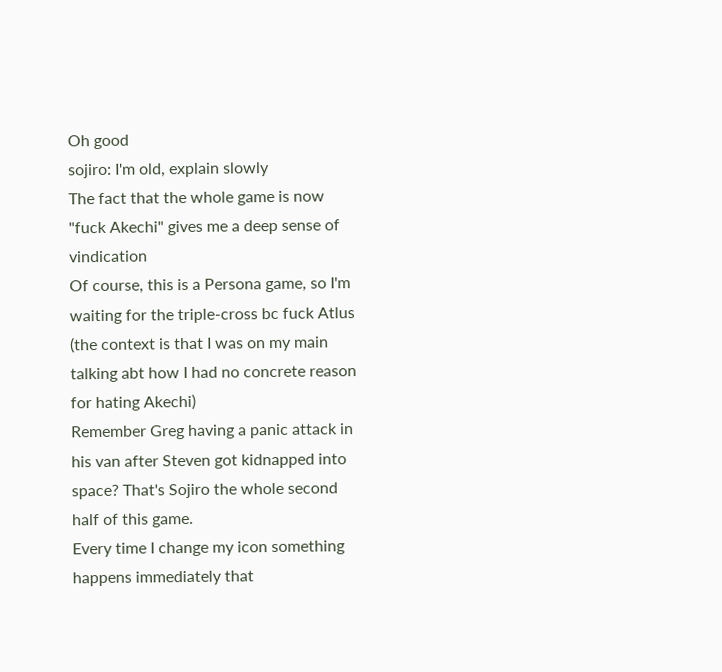Oh good
sojiro: I'm old, explain slowly
The fact that the whole game is now "fuck Akechi" gives me a deep sense of vindication
Of course, this is a Persona game, so I'm waiting for the triple-cross bc fuck Atlus
(the context is that I was on my main talking abt how I had no concrete reason for hating Akechi)
Remember Greg having a panic attack in his van after Steven got kidnapped into space? That's Sojiro the whole second half of this game.
Every time I change my icon something happens immediately that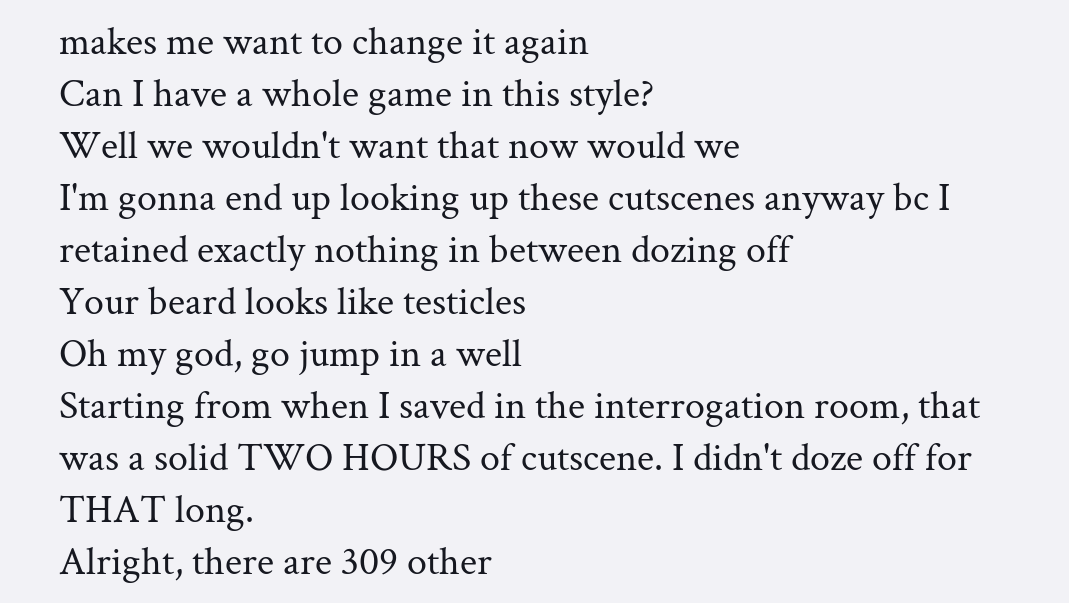makes me want to change it again
Can I have a whole game in this style?
Well we wouldn't want that now would we
I'm gonna end up looking up these cutscenes anyway bc I retained exactly nothing in between dozing off
Your beard looks like testicles
Oh my god, go jump in a well
Starting from when I saved in the interrogation room, that was a solid TWO HOURS of cutscene. I didn't doze off for THAT long.
Alright, there are 309 other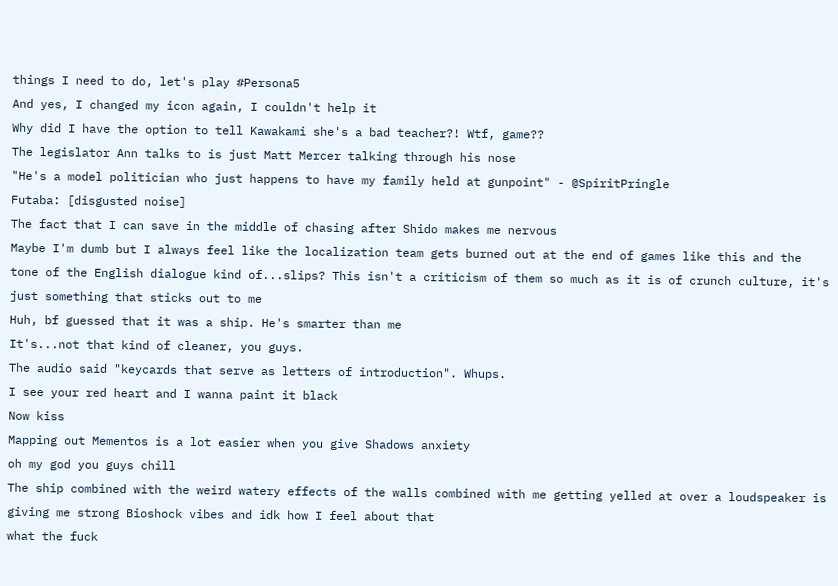things I need to do, let's play #Persona5
And yes, I changed my icon again, I couldn't help it
Why did I have the option to tell Kawakami she's a bad teacher?! Wtf, game??
The legislator Ann talks to is just Matt Mercer talking through his nose
"He's a model politician who just happens to have my family held at gunpoint" - @SpiritPringle
Futaba: [disgusted noise]
The fact that I can save in the middle of chasing after Shido makes me nervous
Maybe I'm dumb but I always feel like the localization team gets burned out at the end of games like this and the tone of the English dialogue kind of...slips? This isn't a criticism of them so much as it is of crunch culture, it's just something that sticks out to me
Huh, bf guessed that it was a ship. He's smarter than me
It's...not that kind of cleaner, you guys.
The audio said "keycards that serve as letters of introduction". Whups.
I see your red heart and I wanna paint it black
Now kiss
Mapping out Mementos is a lot easier when you give Shadows anxiety
oh my god you guys chill
The ship combined with the weird watery effects of the walls combined with me getting yelled at over a loudspeaker is giving me strong Bioshock vibes and idk how I feel about that
what the fuck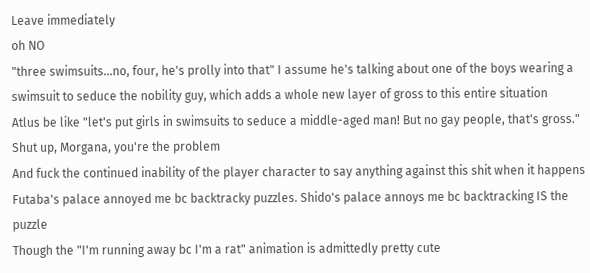Leave immediately
oh NO
"three swimsuits...no, four, he's prolly into that" I assume he's talking about one of the boys wearing a swimsuit to seduce the nobility guy, which adds a whole new layer of gross to this entire situation
Atlus be like "let's put girls in swimsuits to seduce a middle-aged man! But no gay people, that's gross."
Shut up, Morgana, you're the problem
And fuck the continued inability of the player character to say anything against this shit when it happens
Futaba's palace annoyed me bc backtracky puzzles. Shido's palace annoys me bc backtracking IS the puzzle
Though the "I'm running away bc I'm a rat" animation is admittedly pretty cute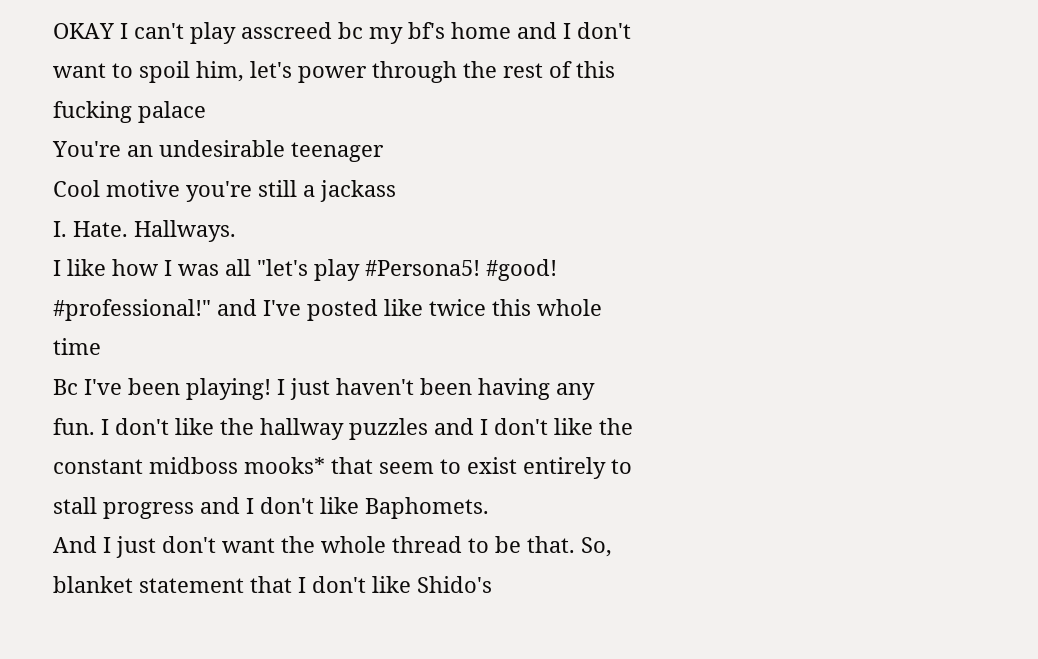OKAY I can't play asscreed bc my bf's home and I don't want to spoil him, let's power through the rest of this fucking palace
You're an undesirable teenager
Cool motive you're still a jackass
I. Hate. Hallways.
I like how I was all "let's play #Persona5! #good! #professional!" and I've posted like twice this whole time
Bc I've been playing! I just haven't been having any fun. I don't like the hallway puzzles and I don't like the constant midboss mooks* that seem to exist entirely to stall progress and I don't like Baphomets.
And I just don't want the whole thread to be that. So, blanket statement that I don't like Shido's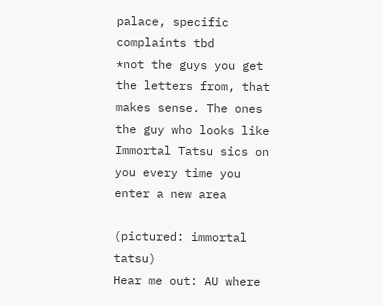palace, specific complaints tbd
*not the guys you get the letters from, that makes sense. The ones the guy who looks like Immortal Tatsu sics on you every time you enter a new area

(pictured: immortal tatsu)
Hear me out: AU where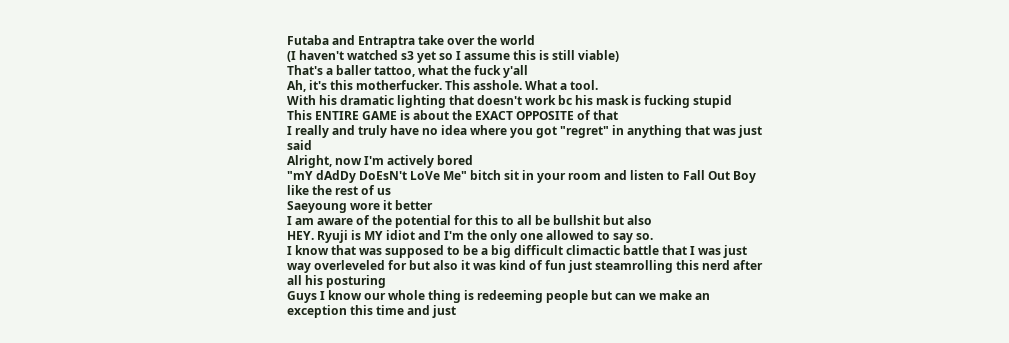Futaba and Entraptra take over the world
(I haven't watched s3 yet so I assume this is still viable)
That's a baller tattoo, what the fuck y'all
Ah, it's this motherfucker. This asshole. What a tool.
With his dramatic lighting that doesn't work bc his mask is fucking stupid
This ENTIRE GAME is about the EXACT OPPOSITE of that
I really and truly have no idea where you got "regret" in anything that was just said
Alright, now I'm actively bored
"mY dAdDy DoEsN't LoVe Me" bitch sit in your room and listen to Fall Out Boy like the rest of us
Saeyoung wore it better
I am aware of the potential for this to all be bullshit but also
HEY. Ryuji is MY idiot and I'm the only one allowed to say so.
I know that was supposed to be a big difficult climactic battle that I was just way overleveled for but also it was kind of fun just steamrolling this nerd after all his posturing
Guys I know our whole thing is redeeming people but can we make an exception this time and just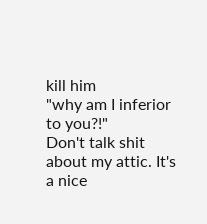kill him
"why am I inferior to you?!"
Don't talk shit about my attic. It's a nice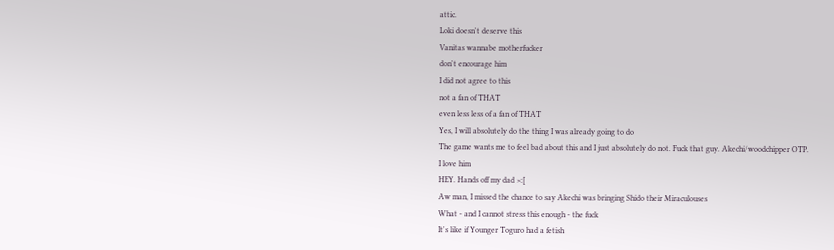attic.
Loki doesn't deserve this
Vanitas wannabe motherfucker
don't encourage him
I did not agree to this
not a fan of THAT
even less less of a fan of THAT
Yes, I will absolutely do the thing I was already going to do
The game wants me to feel bad about this and I just absolutely do not. Fuck that guy. Akechi/woodchipper OTP.
I love him
HEY. Hands off my dad >:[
Aw man, I missed the chance to say Akechi was bringing Shido their Miraculouses
What - and I cannot stress this enough - the fuck
It's like if Younger Toguro had a fetish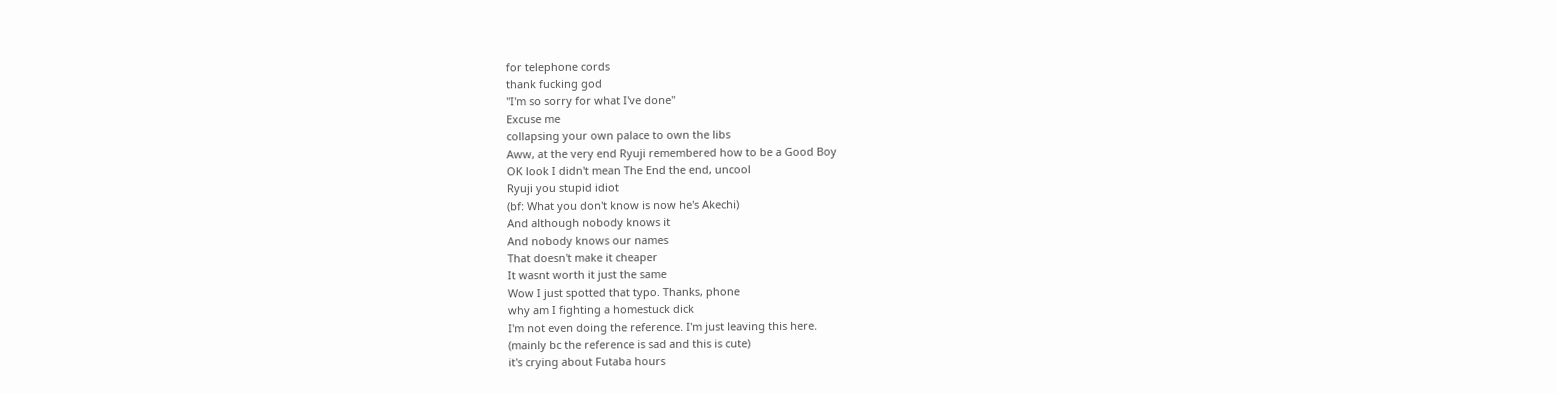for telephone cords
thank fucking god
"I'm so sorry for what I've done"
Excuse me
collapsing your own palace to own the libs
Aww, at the very end Ryuji remembered how to be a Good Boy
OK look I didn't mean The End the end, uncool
Ryuji you stupid idiot
(bf: What you don't know is now he's Akechi)
And although nobody knows it
And nobody knows our names
That doesn't make it cheaper
It wasnt worth it just the same
Wow I just spotted that typo. Thanks, phone
why am I fighting a homestuck dick
I'm not even doing the reference. I'm just leaving this here.
(mainly bc the reference is sad and this is cute)
it's crying about Futaba hours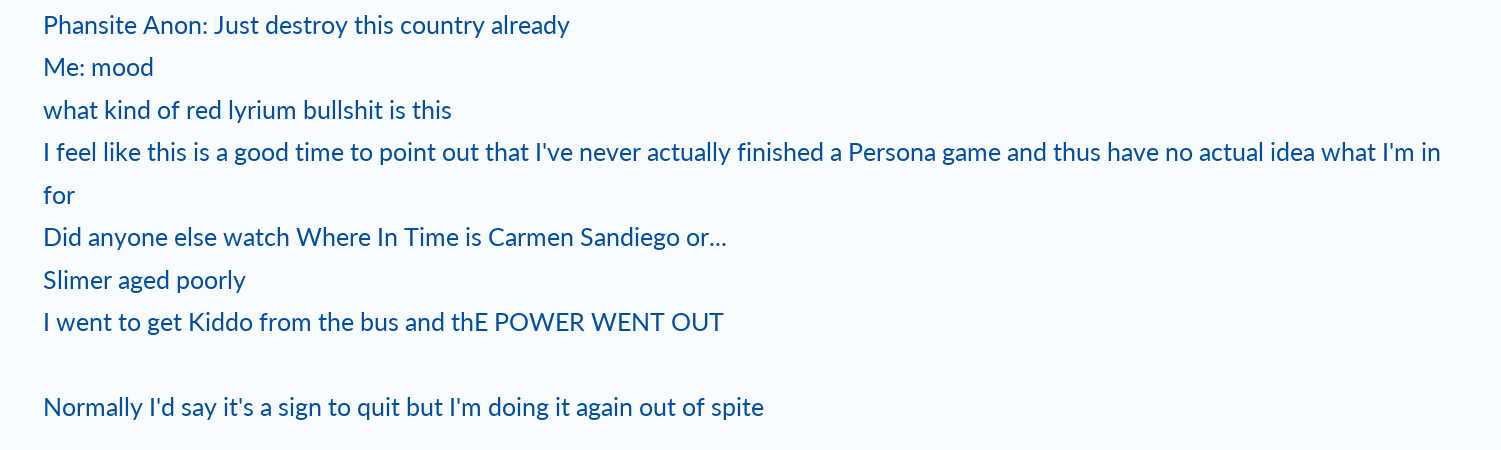Phansite Anon: Just destroy this country already
Me: mood
what kind of red lyrium bullshit is this
I feel like this is a good time to point out that I've never actually finished a Persona game and thus have no actual idea what I'm in for
Did anyone else watch Where In Time is Carmen Sandiego or...
Slimer aged poorly
I went to get Kiddo from the bus and thE POWER WENT OUT

Normally I'd say it's a sign to quit but I'm doing it again out of spite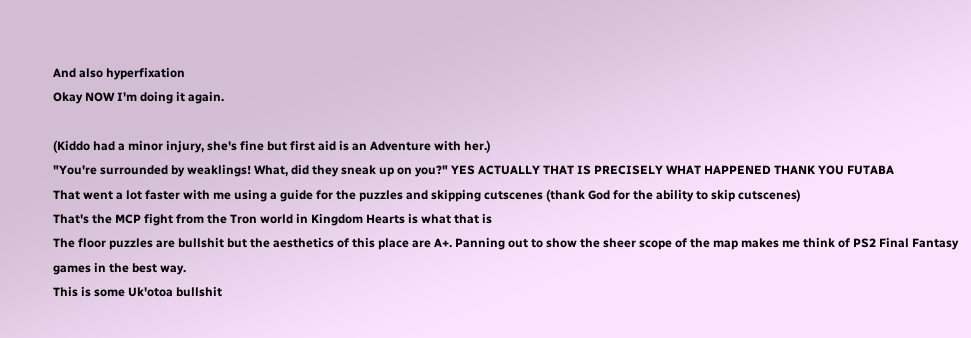And also hyperfixation
Okay NOW I'm doing it again.

(Kiddo had a minor injury, she's fine but first aid is an Adventure with her.)
"You're surrounded by weaklings! What, did they sneak up on you?" YES ACTUALLY THAT IS PRECISELY WHAT HAPPENED THANK YOU FUTABA
That went a lot faster with me using a guide for the puzzles and skipping cutscenes (thank God for the ability to skip cutscenes)
That's the MCP fight from the Tron world in Kingdom Hearts is what that is
The floor puzzles are bullshit but the aesthetics of this place are A+. Panning out to show the sheer scope of the map makes me think of PS2 Final Fantasy games in the best way.
This is some Uk'otoa bullshit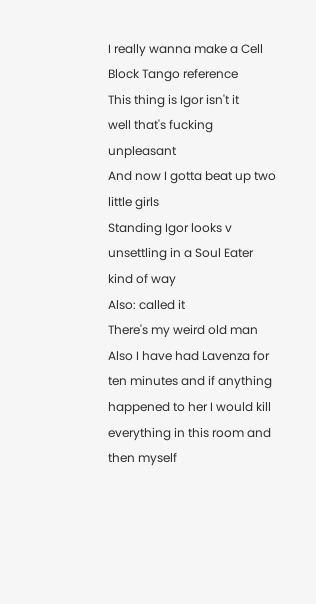I really wanna make a Cell Block Tango reference
This thing is Igor isn't it
well that's fucking unpleasant
And now I gotta beat up two little girls
Standing Igor looks v unsettling in a Soul Eater kind of way
Also: called it
There's my weird old man
Also I have had Lavenza for ten minutes and if anything happened to her I would kill everything in this room and then myself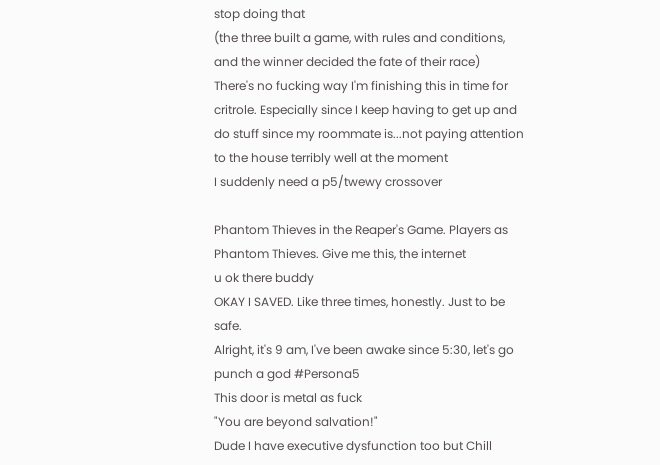stop doing that
(the three built a game, with rules and conditions, and the winner decided the fate of their race)
There's no fucking way I'm finishing this in time for critrole. Especially since I keep having to get up and do stuff since my roommate is...not paying attention to the house terribly well at the moment
I suddenly need a p5/twewy crossover

Phantom Thieves in the Reaper's Game. Players as Phantom Thieves. Give me this, the internet
u ok there buddy
OKAY I SAVED. Like three times, honestly. Just to be safe.
Alright, it's 9 am, I've been awake since 5:30, let's go punch a god #Persona5
This door is metal as fuck
"You are beyond salvation!"
Dude I have executive dysfunction too but Chill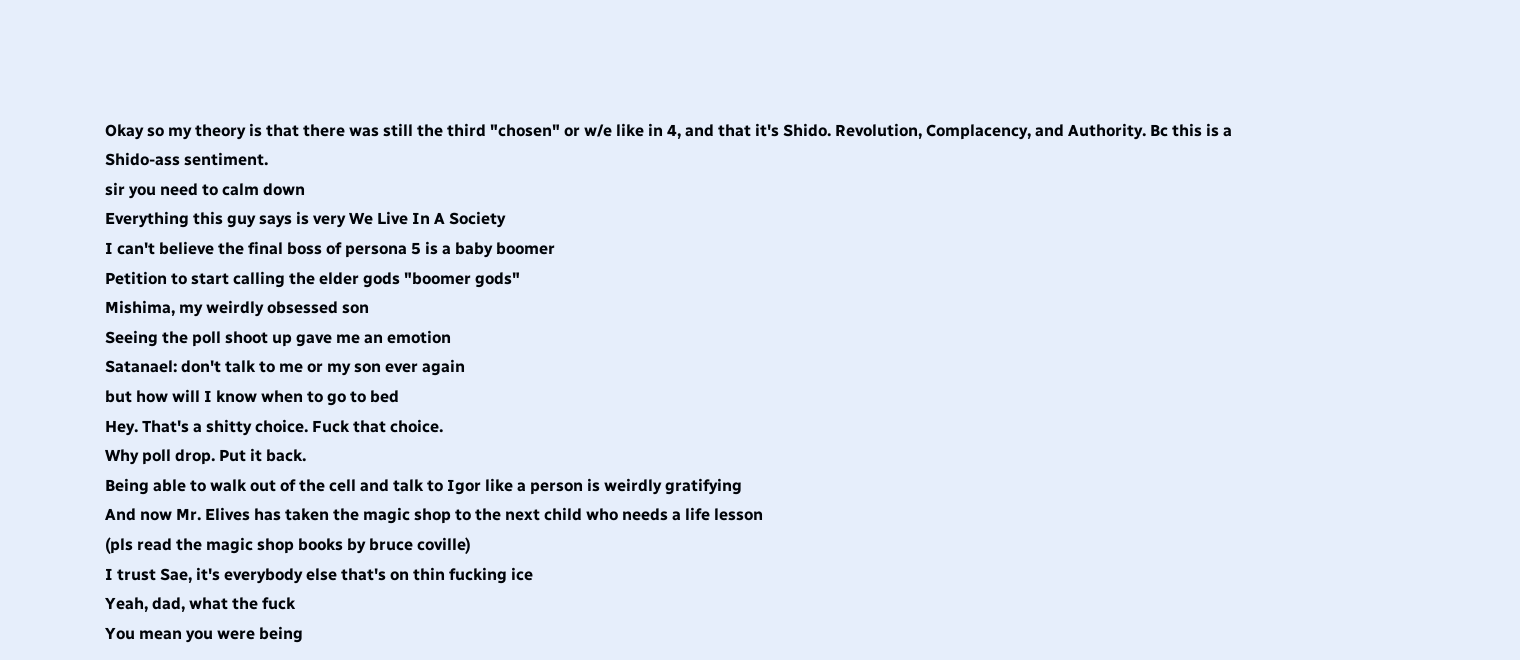Okay so my theory is that there was still the third "chosen" or w/e like in 4, and that it's Shido. Revolution, Complacency, and Authority. Bc this is a Shido-ass sentiment.
sir you need to calm down
Everything this guy says is very We Live In A Society
I can't believe the final boss of persona 5 is a baby boomer
Petition to start calling the elder gods "boomer gods"
Mishima, my weirdly obsessed son
Seeing the poll shoot up gave me an emotion
Satanael: don't talk to me or my son ever again
but how will I know when to go to bed
Hey. That's a shitty choice. Fuck that choice.
Why poll drop. Put it back.
Being able to walk out of the cell and talk to Igor like a person is weirdly gratifying
And now Mr. Elives has taken the magic shop to the next child who needs a life lesson
(pls read the magic shop books by bruce coville)
I trust Sae, it's everybody else that's on thin fucking ice
Yeah, dad, what the fuck
You mean you were being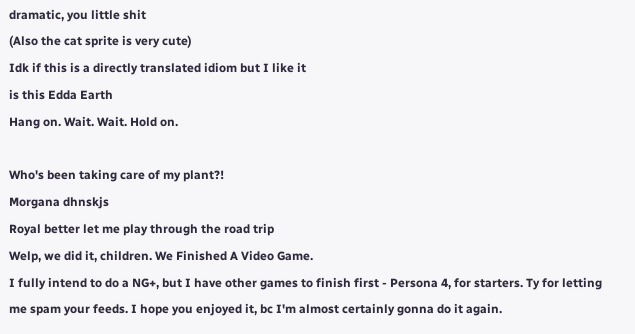dramatic, you little shit
(Also the cat sprite is very cute)
Idk if this is a directly translated idiom but I like it
is this Edda Earth
Hang on. Wait. Wait. Hold on.

Who's been taking care of my plant?!
Morgana dhnskjs
Royal better let me play through the road trip
Welp, we did it, children. We Finished A Video Game.
I fully intend to do a NG+, but I have other games to finish first - Persona 4, for starters. Ty for letting me spam your feeds. I hope you enjoyed it, bc I'm almost certainly gonna do it again.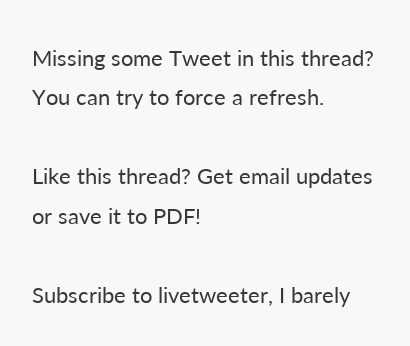Missing some Tweet in this thread?
You can try to force a refresh.

Like this thread? Get email updates or save it to PDF!

Subscribe to livetweeter, I barely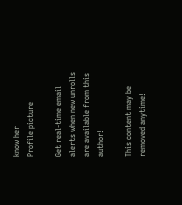know her
Profile picture

Get real-time email alerts when new unrolls are available from this author!

This content may be removed anytime!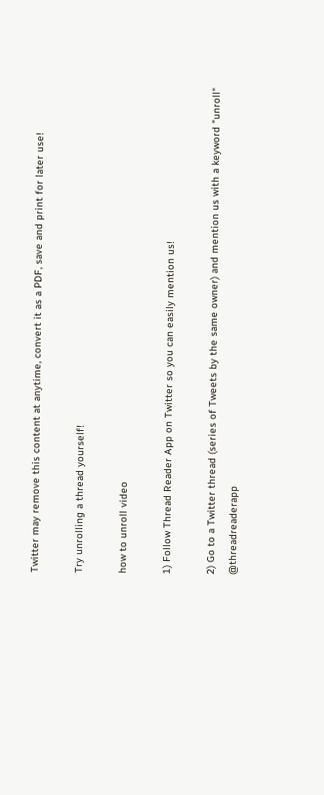Twitter may remove this content at anytime, convert it as a PDF, save and print for later use!

Try unrolling a thread yourself!

how to unroll video

1) Follow Thread Reader App on Twitter so you can easily mention us!

2) Go to a Twitter thread (series of Tweets by the same owner) and mention us with a keyword "unroll" @threadreaderapp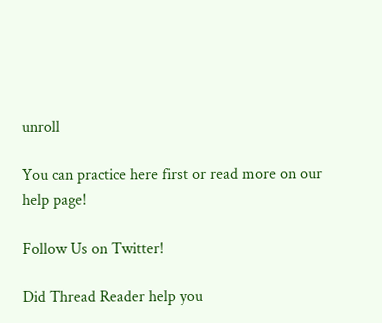unroll

You can practice here first or read more on our help page!

Follow Us on Twitter!

Did Thread Reader help you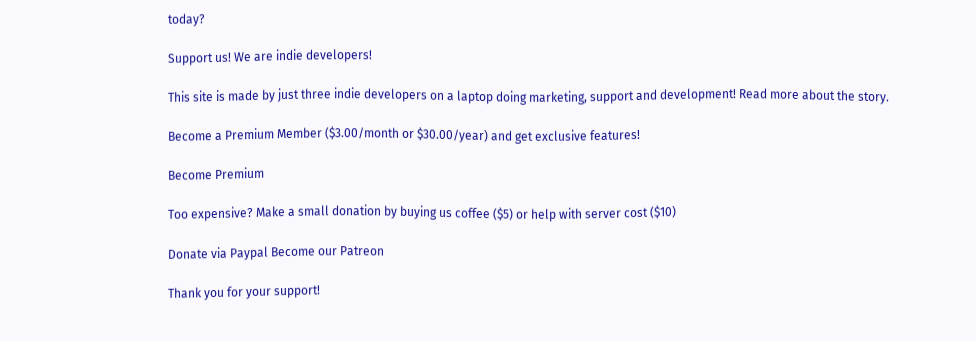today?

Support us! We are indie developers!

This site is made by just three indie developers on a laptop doing marketing, support and development! Read more about the story.

Become a Premium Member ($3.00/month or $30.00/year) and get exclusive features!

Become Premium

Too expensive? Make a small donation by buying us coffee ($5) or help with server cost ($10)

Donate via Paypal Become our Patreon

Thank you for your support!